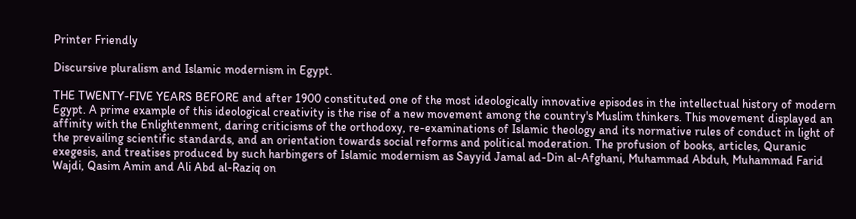Printer Friendly

Discursive pluralism and Islamic modernism in Egypt.

THE TWENTY-FIVE YEARS BEFORE and after 1900 constituted one of the most ideologically innovative episodes in the intellectual history of modern Egypt. A prime example of this ideological creativity is the rise of a new movement among the country's Muslim thinkers. This movement displayed an affinity with the Enlightenment, daring criticisms of the orthodoxy, re-examinations of Islamic theology and its normative rules of conduct in light of the prevailing scientific standards, and an orientation towards social reforms and political moderation. The profusion of books, articles, Quranic exegesis, and treatises produced by such harbingers of Islamic modernism as Sayyid Jamal ad-Din al-Afghani, Muhammad Abduh, Muhammad Farid Wajdi, Qasim Amin and Ali Abd al-Raziq on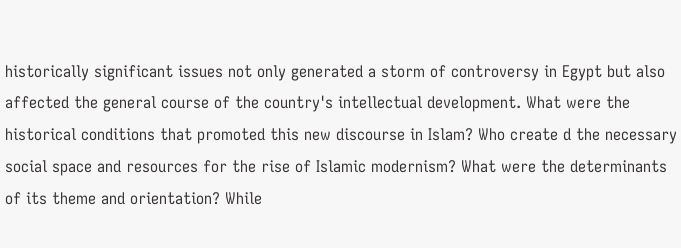historically significant issues not only generated a storm of controversy in Egypt but also affected the general course of the country's intellectual development. What were the historical conditions that promoted this new discourse in Islam? Who create d the necessary social space and resources for the rise of Islamic modernism? What were the determinants of its theme and orientation? While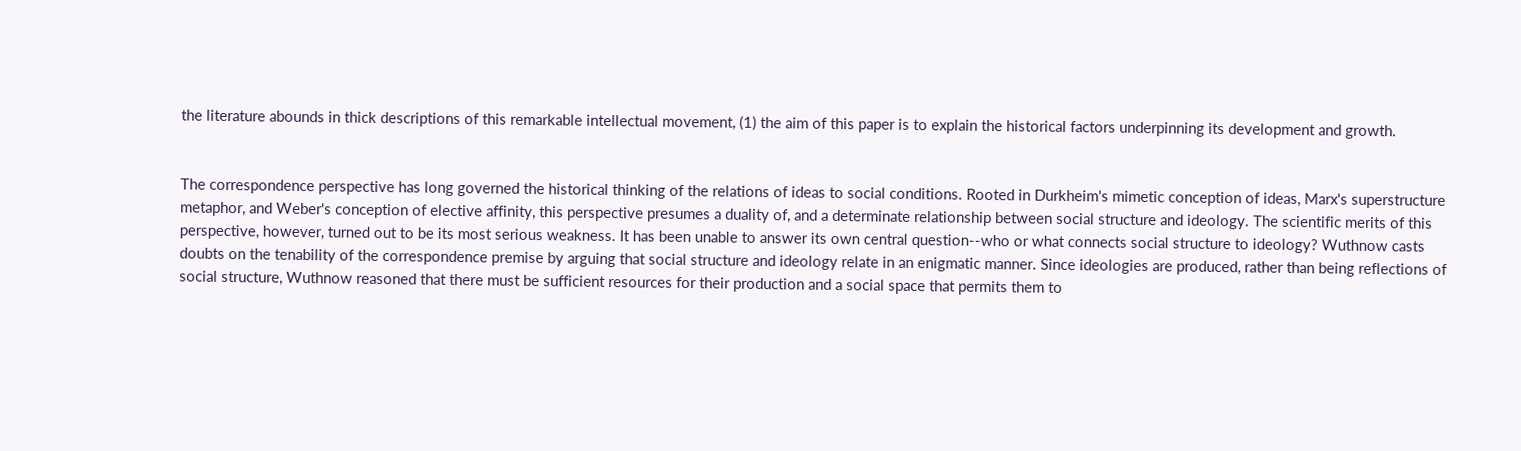the literature abounds in thick descriptions of this remarkable intellectual movement, (1) the aim of this paper is to explain the historical factors underpinning its development and growth.


The correspondence perspective has long governed the historical thinking of the relations of ideas to social conditions. Rooted in Durkheim's mimetic conception of ideas, Marx's superstructure metaphor, and Weber's conception of elective affinity, this perspective presumes a duality of, and a determinate relationship between social structure and ideology. The scientific merits of this perspective, however, turned out to be its most serious weakness. It has been unable to answer its own central question--who or what connects social structure to ideology? Wuthnow casts doubts on the tenability of the correspondence premise by arguing that social structure and ideology relate in an enigmatic manner. Since ideologies are produced, rather than being reflections of social structure, Wuthnow reasoned that there must be sufficient resources for their production and a social space that permits them to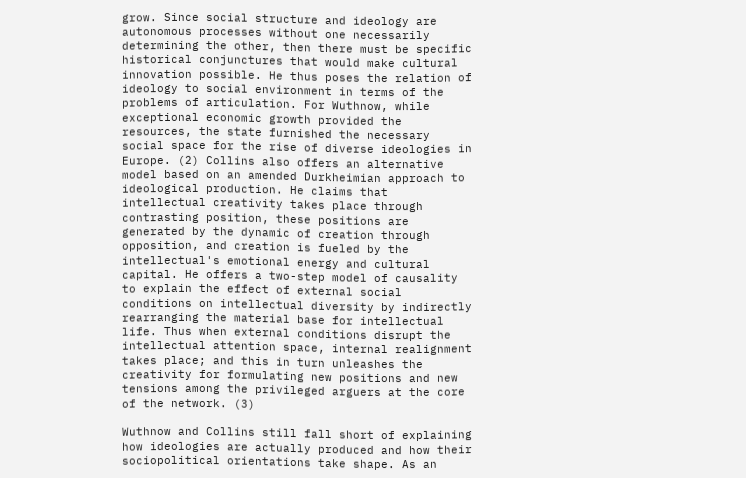grow. Since social structure and ideology are autonomous processes without one necessarily determining the other, then there must be specific historical conjunctures that would make cultural innovation possible. He thus poses the relation of ideology to social environment in terms of the problems of articulation. For Wuthnow, while exceptional economic growth provided the resources, the state furnished the necessary social space for the rise of diverse ideologies in Europe. (2) Collins also offers an alternative model based on an amended Durkheimian approach to ideological production. He claims that intellectual creativity takes place through contrasting position, these positions are generated by the dynamic of creation through opposition, and creation is fueled by the intellectual's emotional energy and cultural capital. He offers a two-step model of causality to explain the effect of external social conditions on intellectual diversity by indirectly rearranging the material base for intellectual life. Thus when external conditions disrupt the intellectual attention space, internal realignment takes place; and this in turn unleashes the creativity for formulating new positions and new tensions among the privileged arguers at the core of the network. (3)

Wuthnow and Collins still fall short of explaining how ideologies are actually produced and how their sociopolitical orientations take shape. As an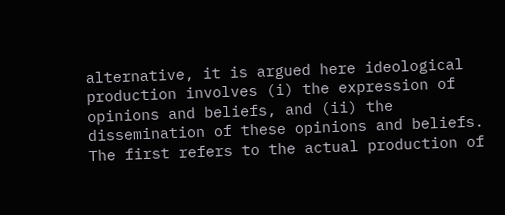alternative, it is argued here ideological production involves (i) the expression of opinions and beliefs, and (ii) the dissemination of these opinions and beliefs. The first refers to the actual production of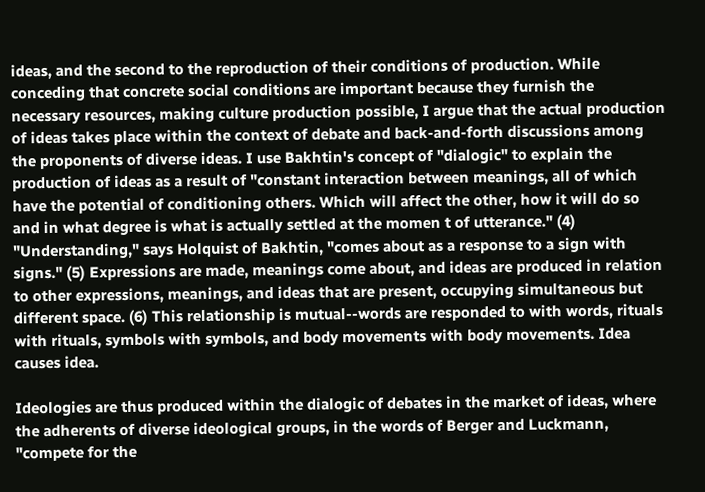ideas, and the second to the reproduction of their conditions of production. While conceding that concrete social conditions are important because they furnish the necessary resources, making culture production possible, I argue that the actual production of ideas takes place within the context of debate and back-and-forth discussions among the proponents of diverse ideas. I use Bakhtin's concept of "dialogic" to explain the production of ideas as a result of "constant interaction between meanings, all of which have the potential of conditioning others. Which will affect the other, how it will do so and in what degree is what is actually settled at the momen t of utterance." (4) "Understanding," says Holquist of Bakhtin, "comes about as a response to a sign with signs." (5) Expressions are made, meanings come about, and ideas are produced in relation to other expressions, meanings, and ideas that are present, occupying simultaneous but different space. (6) This relationship is mutual--words are responded to with words, rituals with rituals, symbols with symbols, and body movements with body movements. Idea causes idea.

Ideologies are thus produced within the dialogic of debates in the market of ideas, where the adherents of diverse ideological groups, in the words of Berger and Luckmann, "compete for the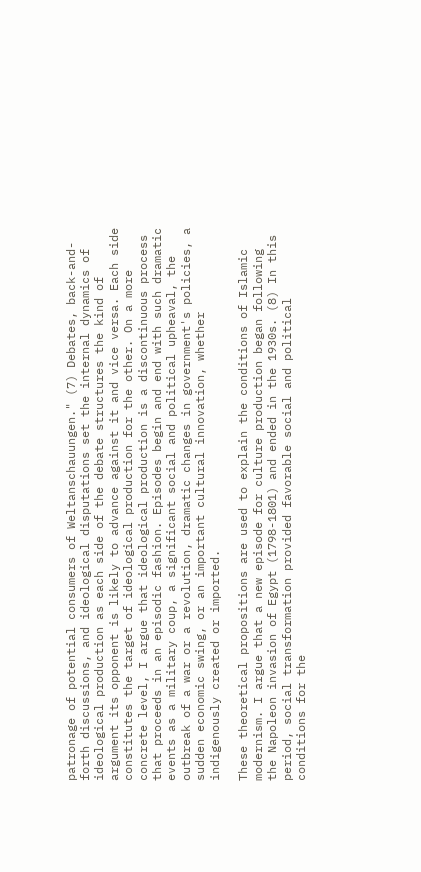patronage of potential consumers of Weltanschauungen." (7) Debates, back-and-forth discussions, and ideological disputations set the internal dynamics of ideological production as each side of the debate structures the kind of argument its opponent is likely to advance against it and vice versa. Each side constitutes the target of ideological production for the other. On a more concrete level, I argue that ideological production is a discontinuous process that proceeds in an episodic fashion. Episodes begin and end with such dramatic events as a military coup, a significant social and political upheaval, the outbreak of a war or a revolution, dramatic changes in government's policies, a sudden economic swing, or an important cultural innovation, whether indigenously created or imported.

These theoretical propositions are used to explain the conditions of Islamic modernism. I argue that a new episode for culture production began following the Napoleon invasion of Egypt (1798-1801) and ended in the 1930s. (8) In this period, social transformation provided favorable social and political conditions for the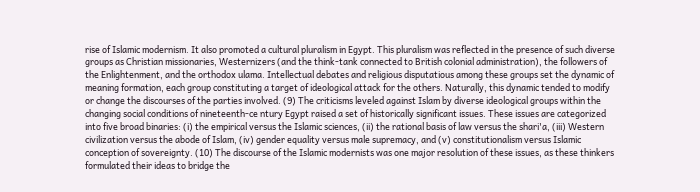rise of Islamic modernism. It also promoted a cultural pluralism in Egypt. This pluralism was reflected in the presence of such diverse groups as Christian missionaries, Westernizers (and the think-tank connected to British colonial administration), the followers of the Enlightenment, and the orthodox ulama. Intellectual debates and religious disputatious among these groups set the dynamic of meaning formation, each group constituting a target of ideological attack for the others. Naturally, this dynamic tended to modify or change the discourses of the parties involved. (9) The criticisms leveled against Islam by diverse ideological groups within the changing social conditions of nineteenth-ce ntury Egypt raised a set of historically significant issues. These issues are categorized into five broad binaries: (i) the empirical versus the Islamic sciences, (ii) the rational basis of law versus the shari'a, (iii) Western civilization versus the abode of Islam, (iv) gender equality versus male supremacy, and (v) constitutionalism versus Islamic conception of sovereignty. (10) The discourse of the Islamic modernists was one major resolution of these issues, as these thinkers formulated their ideas to bridge the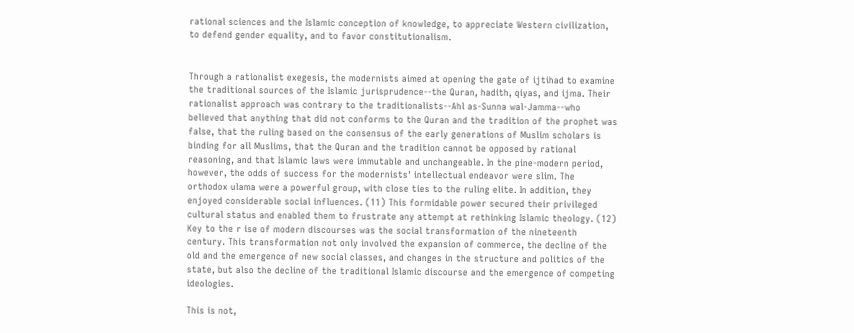rational sciences and the Islamic conception of knowledge, to appreciate Western civilization, to defend gender equality, and to favor constitutionalism.


Through a rationalist exegesis, the modernists aimed at opening the gate of ijtihad to examine the traditional sources of the Islamic jurisprudence--the Quran, hadith, qiyas, and ijma. Their rationalist approach was contrary to the traditionalists--Ahl as-Sunna wal-Jamma--who believed that anything that did not conforms to the Quran and the tradition of the prophet was false, that the ruling based on the consensus of the early generations of Muslim scholars is binding for all Muslims, that the Quran and the tradition cannot be opposed by rational reasoning, and that Islamic laws were immutable and unchangeable. In the pine-modern period, however, the odds of success for the modernists' intellectual endeavor were slim. The orthodox ulama were a powerful group, with close ties to the ruling elite. In addition, they enjoyed considerable social influences. (11) This formidable power secured their privileged cultural status and enabled them to frustrate any attempt at rethinking Islamic theology. (12) Key to the r ise of modern discourses was the social transformation of the nineteenth century. This transformation not only involved the expansion of commerce, the decline of the old and the emergence of new social classes, and changes in the structure and politics of the state, but also the decline of the traditional Islamic discourse and the emergence of competing ideologies.

This is not,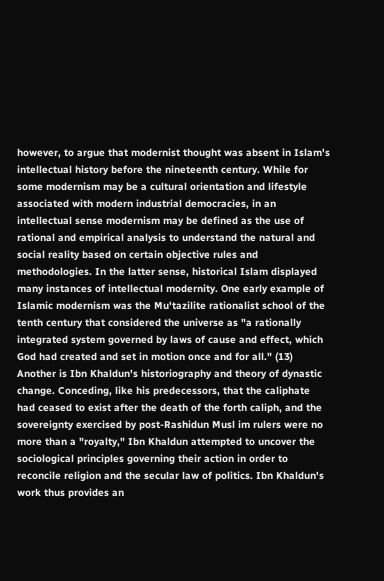however, to argue that modernist thought was absent in Islam's intellectual history before the nineteenth century. While for some modernism may be a cultural orientation and lifestyle associated with modern industrial democracies, in an intellectual sense modernism may be defined as the use of rational and empirical analysis to understand the natural and social reality based on certain objective rules and methodologies. In the latter sense, historical Islam displayed many instances of intellectual modernity. One early example of Islamic modernism was the Mu'tazilite rationalist school of the tenth century that considered the universe as "a rationally integrated system governed by laws of cause and effect, which God had created and set in motion once and for all." (13) Another is Ibn Khaldun's historiography and theory of dynastic change. Conceding, like his predecessors, that the caliphate had ceased to exist after the death of the forth caliph, and the sovereignty exercised by post-Rashidun Musl im rulers were no more than a "royalty," Ibn Khaldun attempted to uncover the sociological principles governing their action in order to reconcile religion and the secular law of politics. Ibn Khaldun's work thus provides an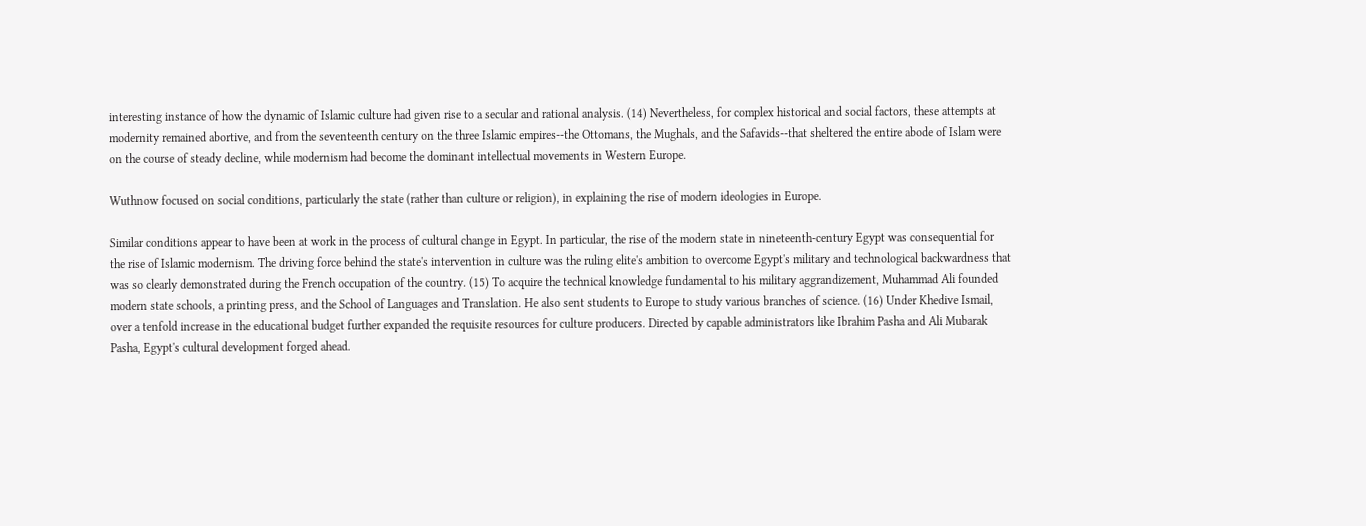interesting instance of how the dynamic of Islamic culture had given rise to a secular and rational analysis. (14) Nevertheless, for complex historical and social factors, these attempts at modernity remained abortive, and from the seventeenth century on the three Islamic empires--the Ottomans, the Mughals, and the Safavids--that sheltered the entire abode of Islam were on the course of steady decline, while modernism had become the dominant intellectual movements in Western Europe.

Wuthnow focused on social conditions, particularly the state (rather than culture or religion), in explaining the rise of modern ideologies in Europe.

Similar conditions appear to have been at work in the process of cultural change in Egypt. In particular, the rise of the modern state in nineteenth-century Egypt was consequential for the rise of Islamic modernism. The driving force behind the state's intervention in culture was the ruling elite's ambition to overcome Egypt's military and technological backwardness that was so clearly demonstrated during the French occupation of the country. (15) To acquire the technical knowledge fundamental to his military aggrandizement, Muhammad Ali founded modern state schools, a printing press, and the School of Languages and Translation. He also sent students to Europe to study various branches of science. (16) Under Khedive Ismail, over a tenfold increase in the educational budget further expanded the requisite resources for culture producers. Directed by capable administrators like Ibrahim Pasha and Ali Mubarak Pasha, Egypt's cultural development forged ahead.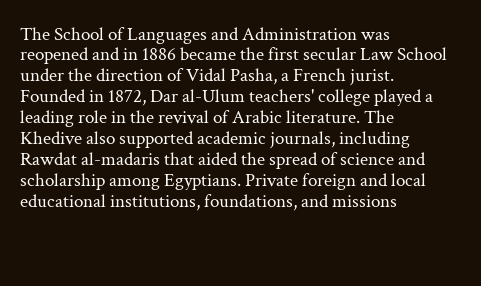The School of Languages and Administration was reopened and in 1886 became the first secular Law School under the direction of Vidal Pasha, a French jurist. Founded in 1872, Dar al-Ulum teachers' college played a leading role in the revival of Arabic literature. The Khedive also supported academic journals, including Rawdat al-madaris that aided the spread of science and scholarship among Egyptians. Private foreign and local educational institutions, foundations, and missions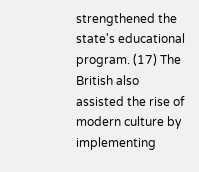strengthened the state's educational program. (17) The British also assisted the rise of modern culture by implementing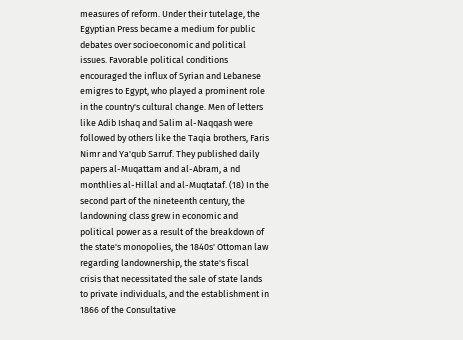measures of reform. Under their tutelage, the Egyptian Press became a medium for public debates over socioeconomic and political issues. Favorable political conditions encouraged the influx of Syrian and Lebanese emigres to Egypt, who played a prominent role in the country's cultural change. Men of letters like Adib Ishaq and Salim al-Naqqash were followed by others like the Taqia brothers, Faris Nimr and Ya'qub Sarruf. They published daily papers al-Muqattam and al-Abram, a nd monthlies al-Hillal and al-Muqtataf. (18) In the second part of the nineteenth century, the landowning class grew in economic and political power as a result of the breakdown of the state's monopolies, the 1840s' Ottoman law regarding landownership, the state's fiscal crisis that necessitated the sale of state lands to private individuals, and the establishment in 1866 of the Consultative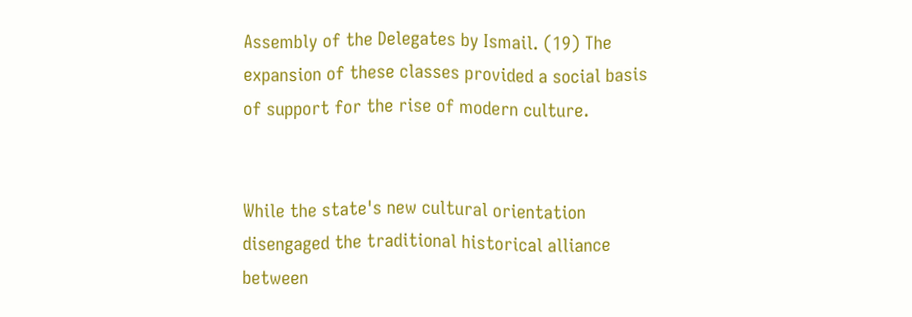Assembly of the Delegates by Ismail. (19) The expansion of these classes provided a social basis of support for the rise of modern culture.


While the state's new cultural orientation disengaged the traditional historical alliance between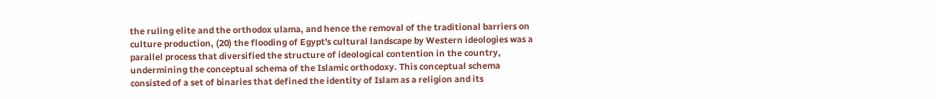the ruling elite and the orthodox ulama, and hence the removal of the traditional barriers on culture production, (20) the flooding of Egypt's cultural landscape by Western ideologies was a parallel process that diversified the structure of ideological contention in the country, undermining the conceptual schema of the Islamic orthodoxy. This conceptual schema consisted of a set of binaries that defined the identity of Islam as a religion and its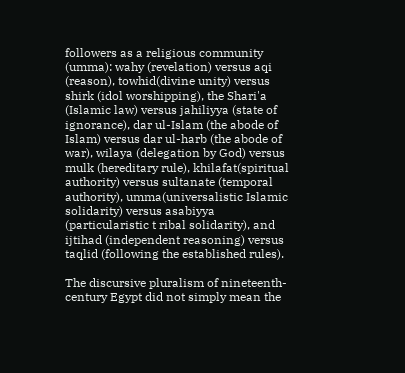followers as a religious community (umma): wahy (revelation) versus aqi (reason), towhid(divine unity) versus shirk (idol worshipping), the Shari'a (Islamic law) versus jahiliyya (state of ignorance), dar ul-Islam (the abode of Islam) versus dar ul-harb (the abode of war), wilaya (delegation by God) versus mulk (hereditary rule), khilafat(spiritual authority) versus sultanate (temporal authority), umma(universalistic Islamic solidarity) versus asabiyya (particularistic t ribal solidarity), and ijtihad (independent reasoning) versus taqlid (following the established rules).

The discursive pluralism of nineteenth-century Egypt did not simply mean the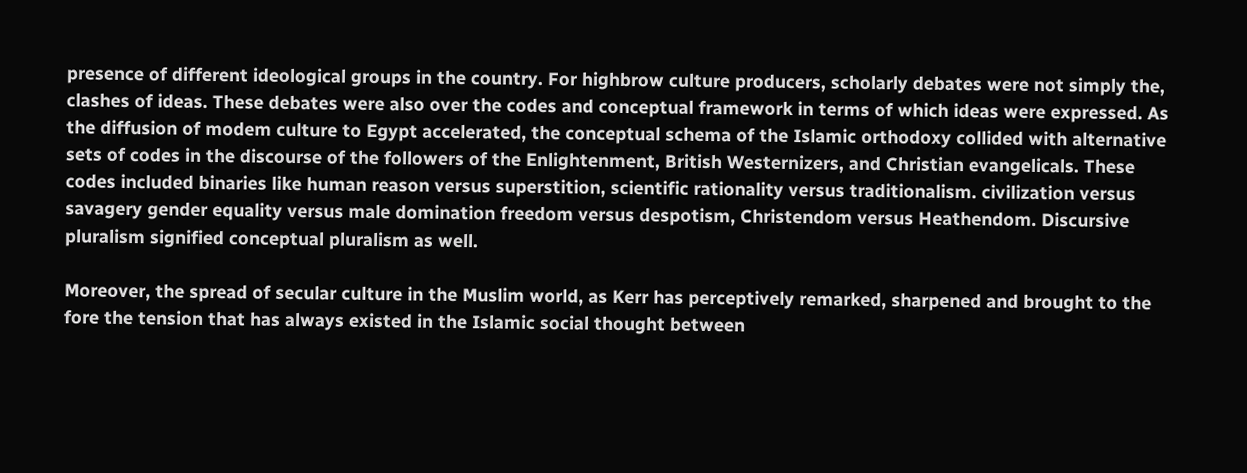presence of different ideological groups in the country. For highbrow culture producers, scholarly debates were not simply the, clashes of ideas. These debates were also over the codes and conceptual framework in terms of which ideas were expressed. As the diffusion of modem culture to Egypt accelerated, the conceptual schema of the Islamic orthodoxy collided with alternative sets of codes in the discourse of the followers of the Enlightenment, British Westernizers, and Christian evangelicals. These codes included binaries like human reason versus superstition, scientific rationality versus traditionalism. civilization versus savagery gender equality versus male domination freedom versus despotism, Christendom versus Heathendom. Discursive pluralism signified conceptual pluralism as well.

Moreover, the spread of secular culture in the Muslim world, as Kerr has perceptively remarked, sharpened and brought to the fore the tension that has always existed in the Islamic social thought between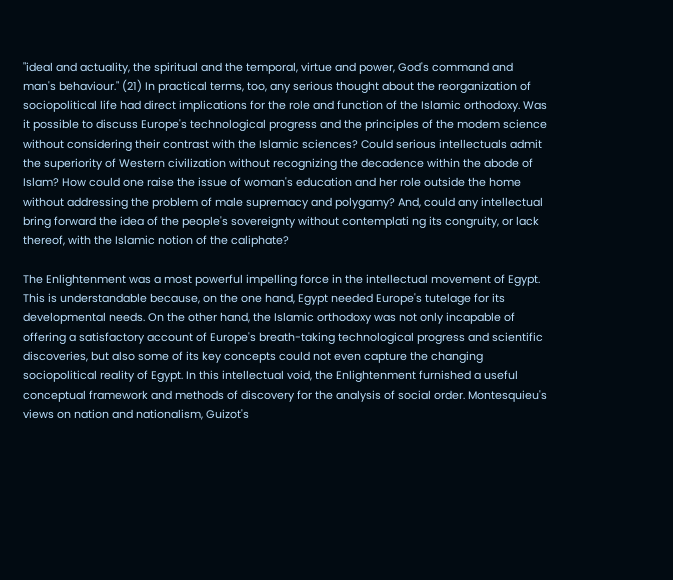"ideal and actuality, the spiritual and the temporal, virtue and power, God's command and man's behaviour." (21) In practical terms, too, any serious thought about the reorganization of sociopolitical life had direct implications for the role and function of the Islamic orthodoxy. Was it possible to discuss Europe's technological progress and the principles of the modem science without considering their contrast with the Islamic sciences? Could serious intellectuals admit the superiority of Western civilization without recognizing the decadence within the abode of Islam? How could one raise the issue of woman's education and her role outside the home without addressing the problem of male supremacy and polygamy? And, could any intellectual bring forward the idea of the people's sovereignty without contemplati ng its congruity, or lack thereof, with the Islamic notion of the caliphate?

The Enlightenment was a most powerful impelling force in the intellectual movement of Egypt. This is understandable because, on the one hand, Egypt needed Europe's tutelage for its developmental needs. On the other hand, the Islamic orthodoxy was not only incapable of offering a satisfactory account of Europe's breath-taking technological progress and scientific discoveries, but also some of its key concepts could not even capture the changing sociopolitical reality of Egypt. In this intellectual void, the Enlightenment furnished a useful conceptual framework and methods of discovery for the analysis of social order. Montesquieu's views on nation and nationalism, Guizot's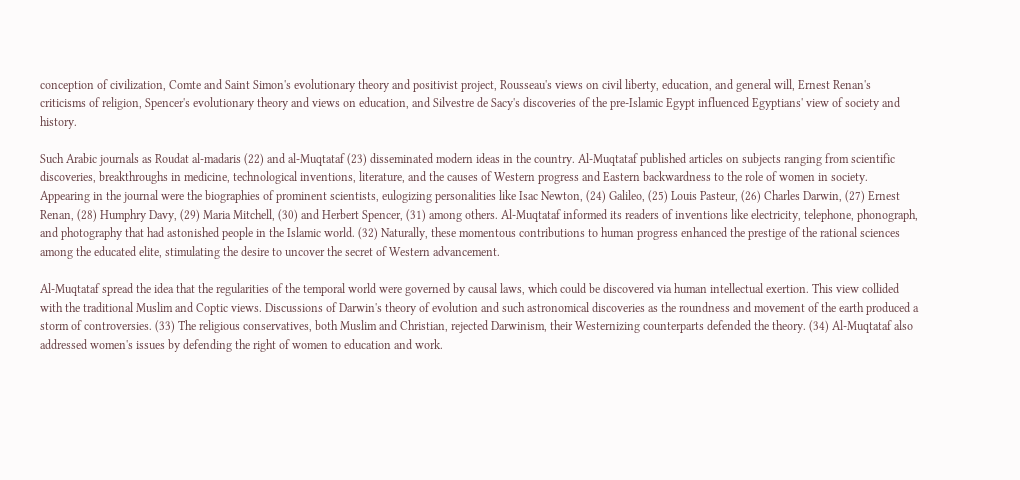conception of civilization, Comte and Saint Simon's evolutionary theory and positivist project, Rousseau's views on civil liberty, education, and general will, Ernest Renan's criticisms of religion, Spencer's evolutionary theory and views on education, and Silvestre de Sacy's discoveries of the pre-Islamic Egypt influenced Egyptians' view of society and history.

Such Arabic journals as Roudat al-madaris (22) and al-Muqtataf (23) disseminated modern ideas in the country. Al-Muqtataf published articles on subjects ranging from scientific discoveries, breakthroughs in medicine, technological inventions, literature, and the causes of Western progress and Eastern backwardness to the role of women in society. Appearing in the journal were the biographies of prominent scientists, eulogizing personalities like Isac Newton, (24) Galileo, (25) Louis Pasteur, (26) Charles Darwin, (27) Ernest Renan, (28) Humphry Davy, (29) Maria Mitchell, (30) and Herbert Spencer, (31) among others. Al-Muqtataf informed its readers of inventions like electricity, telephone, phonograph, and photography that had astonished people in the Islamic world. (32) Naturally, these momentous contributions to human progress enhanced the prestige of the rational sciences among the educated elite, stimulating the desire to uncover the secret of Western advancement.

Al-Muqtataf spread the idea that the regularities of the temporal world were governed by causal laws, which could be discovered via human intellectual exertion. This view collided with the traditional Muslim and Coptic views. Discussions of Darwin's theory of evolution and such astronomical discoveries as the roundness and movement of the earth produced a storm of controversies. (33) The religious conservatives, both Muslim and Christian, rejected Darwinism, their Westernizing counterparts defended the theory. (34) Al-Muqtataf also addressed women's issues by defending the right of women to education and work.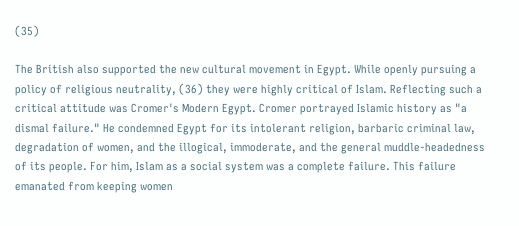(35)

The British also supported the new cultural movement in Egypt. While openly pursuing a policy of religious neutrality, (36) they were highly critical of Islam. Reflecting such a critical attitude was Cromer's Modern Egypt. Cromer portrayed Islamic history as "a dismal failure." He condemned Egypt for its intolerant religion, barbaric criminal law, degradation of women, and the illogical, immoderate, and the general muddle-headedness of its people. For him, Islam as a social system was a complete failure. This failure emanated from keeping women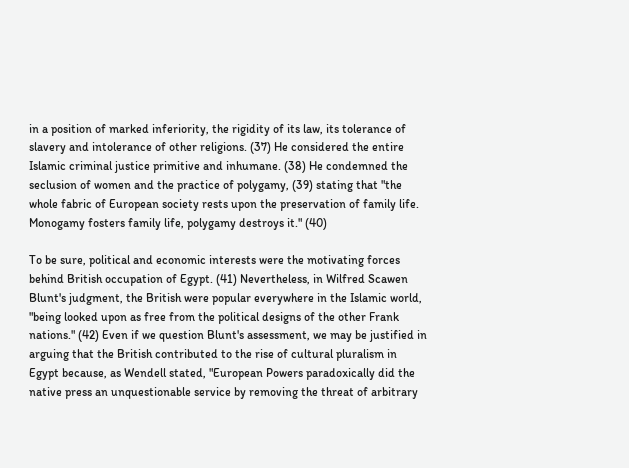in a position of marked inferiority, the rigidity of its law, its tolerance of slavery and intolerance of other religions. (37) He considered the entire Islamic criminal justice primitive and inhumane. (38) He condemned the seclusion of women and the practice of polygamy, (39) stating that "the whole fabric of European society rests upon the preservation of family life. Monogamy fosters family life, polygamy destroys it." (40)

To be sure, political and economic interests were the motivating forces behind British occupation of Egypt. (41) Nevertheless, in Wilfred Scawen Blunt's judgment, the British were popular everywhere in the Islamic world, "being looked upon as free from the political designs of the other Frank nations." (42) Even if we question Blunt's assessment, we may be justified in arguing that the British contributed to the rise of cultural pluralism in Egypt because, as Wendell stated, "European Powers paradoxically did the native press an unquestionable service by removing the threat of arbitrary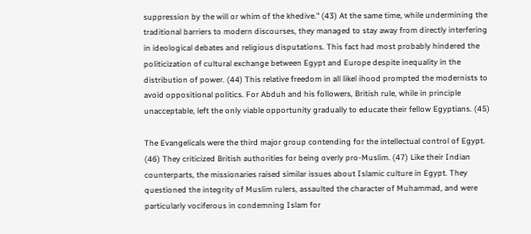suppression by the will or whim of the khedive." (43) At the same time, while undermining the traditional barriers to modern discourses, they managed to stay away from directly interfering in ideological debates and religious disputations. This fact had most probably hindered the politicization of cultural exchange between Egypt and Europe despite inequality in the distribution of power. (44) This relative freedom in all likel ihood prompted the modernists to avoid oppositional politics. For Abduh and his followers, British rule, while in principle unacceptable, left the only viable opportunity gradually to educate their fellow Egyptians. (45)

The Evangelicals were the third major group contending for the intellectual control of Egypt. (46) They criticized British authorities for being overly pro-Muslim. (47) Like their Indian counterparts, the missionaries raised similar issues about Islamic culture in Egypt. They questioned the integrity of Muslim rulers, assaulted the character of Muhammad, and were particularly vociferous in condemning Islam for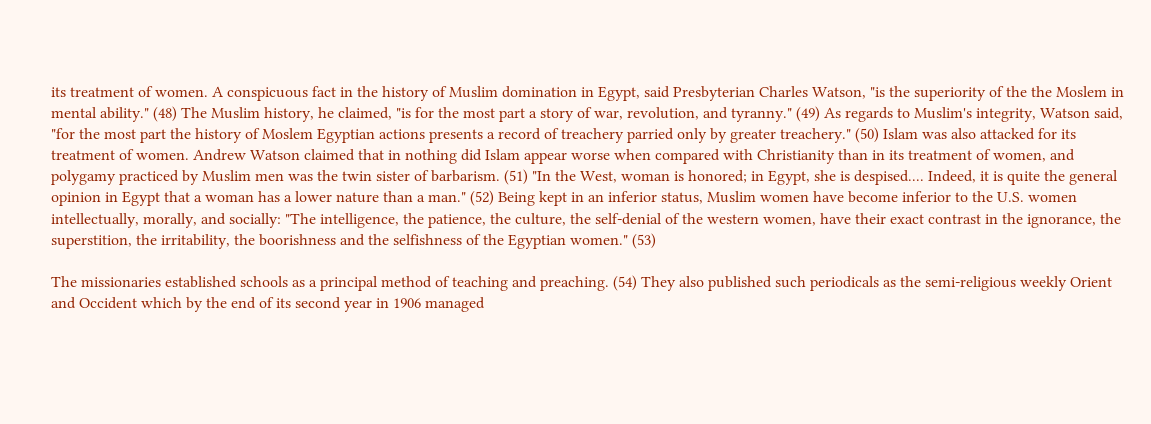its treatment of women. A conspicuous fact in the history of Muslim domination in Egypt, said Presbyterian Charles Watson, "is the superiority of the the Moslem in mental ability." (48) The Muslim history, he claimed, "is for the most part a story of war, revolution, and tyranny." (49) As regards to Muslim's integrity, Watson said, "for the most part the history of Moslem Egyptian actions presents a record of treachery parried only by greater treachery." (50) Islam was also attacked for its treatment of women. Andrew Watson claimed that in nothing did Islam appear worse when compared with Christianity than in its treatment of women, and polygamy practiced by Muslim men was the twin sister of barbarism. (51) "In the West, woman is honored; in Egypt, she is despised.... Indeed, it is quite the general opinion in Egypt that a woman has a lower nature than a man." (52) Being kept in an inferior status, Muslim women have become inferior to the U.S. women intellectually, morally, and socially: "The intelligence, the patience, the culture, the self-denial of the western women, have their exact contrast in the ignorance, the superstition, the irritability, the boorishness and the selfishness of the Egyptian women." (53)

The missionaries established schools as a principal method of teaching and preaching. (54) They also published such periodicals as the semi-religious weekly Orient and Occident which by the end of its second year in 1906 managed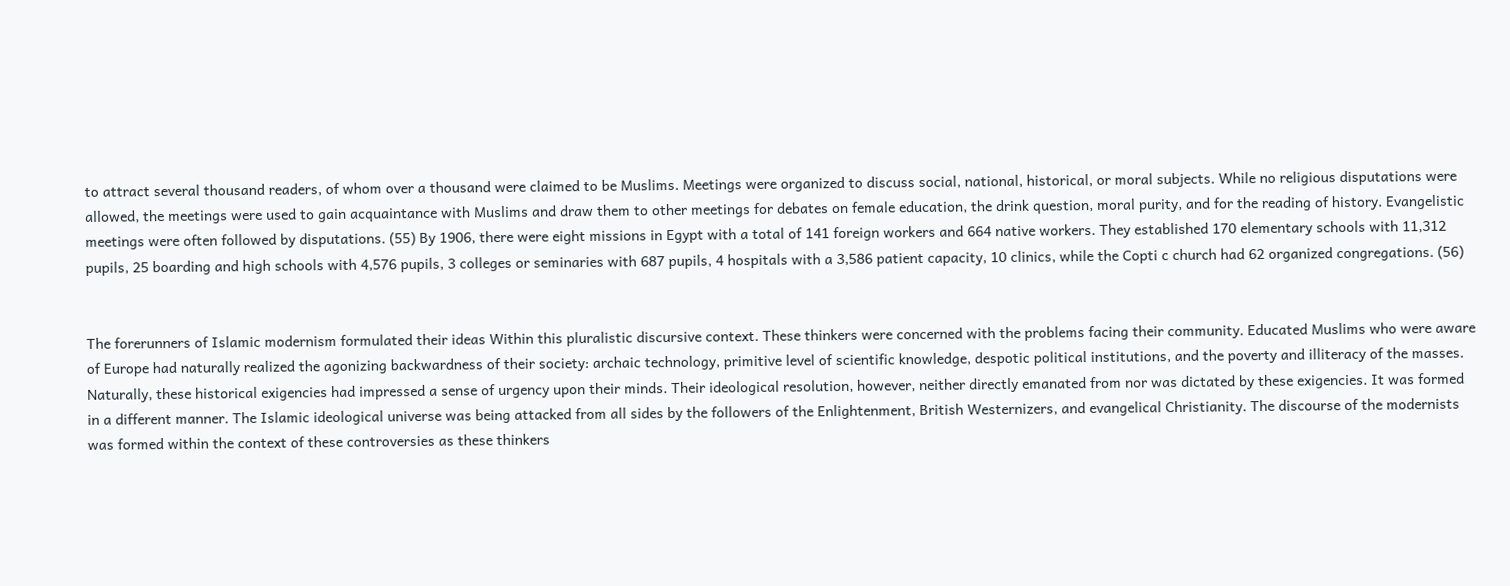to attract several thousand readers, of whom over a thousand were claimed to be Muslims. Meetings were organized to discuss social, national, historical, or moral subjects. While no religious disputations were allowed, the meetings were used to gain acquaintance with Muslims and draw them to other meetings for debates on female education, the drink question, moral purity, and for the reading of history. Evangelistic meetings were often followed by disputations. (55) By 1906, there were eight missions in Egypt with a total of 141 foreign workers and 664 native workers. They established 170 elementary schools with 11,312 pupils, 25 boarding and high schools with 4,576 pupils, 3 colleges or seminaries with 687 pupils, 4 hospitals with a 3,586 patient capacity, 10 clinics, while the Copti c church had 62 organized congregations. (56)


The forerunners of Islamic modernism formulated their ideas Within this pluralistic discursive context. These thinkers were concerned with the problems facing their community. Educated Muslims who were aware of Europe had naturally realized the agonizing backwardness of their society: archaic technology, primitive level of scientific knowledge, despotic political institutions, and the poverty and illiteracy of the masses. Naturally, these historical exigencies had impressed a sense of urgency upon their minds. Their ideological resolution, however, neither directly emanated from nor was dictated by these exigencies. It was formed in a different manner. The Islamic ideological universe was being attacked from all sides by the followers of the Enlightenment, British Westernizers, and evangelical Christianity. The discourse of the modernists was formed within the context of these controversies as these thinkers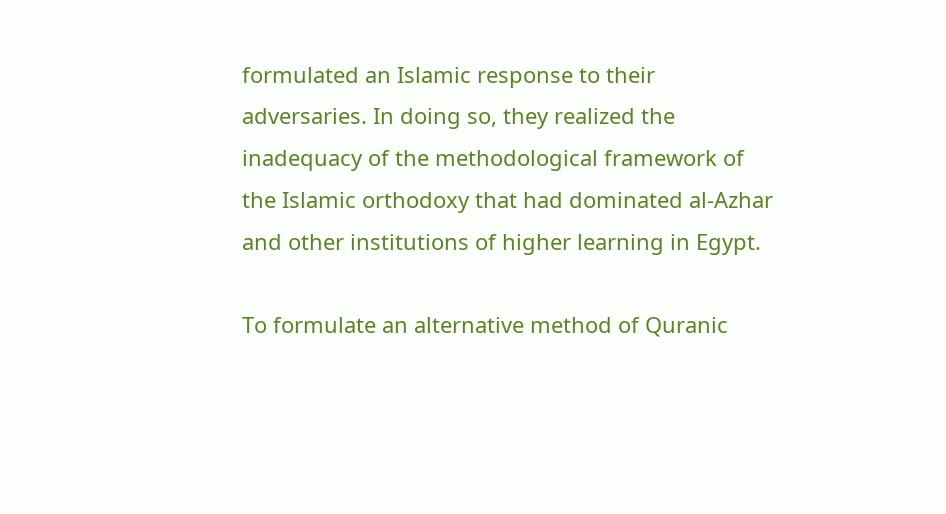formulated an Islamic response to their adversaries. In doing so, they realized the inadequacy of the methodological framework of the Islamic orthodoxy that had dominated al-Azhar and other institutions of higher learning in Egypt.

To formulate an alternative method of Quranic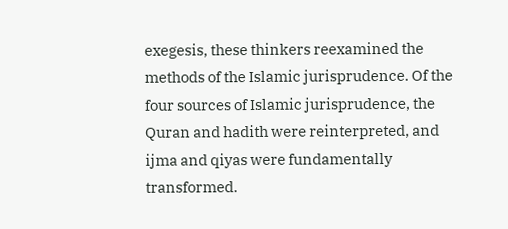exegesis, these thinkers reexamined the methods of the Islamic jurisprudence. Of the four sources of Islamic jurisprudence, the Quran and hadith were reinterpreted, and ijma and qiyas were fundamentally transformed.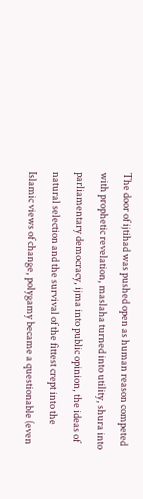The door of ijtihad was pushed open as human reason competed with prophetic revelation, maslaha turned into utility, shura into parliamentary democracy, ijma into public opinion, the ideas of natural selection and the survival of the fittest crept into the Islamic views of change, polygamy became a questionable (even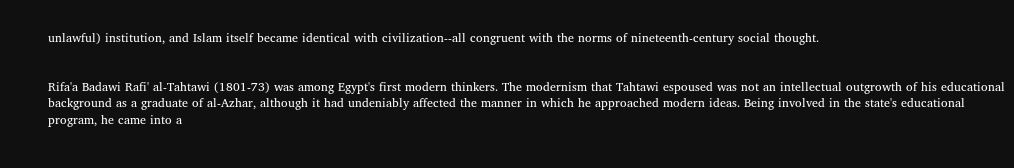unlawful) institution, and Islam itself became identical with civilization--all congruent with the norms of nineteenth-century social thought.


Rifa'a Badawi Rafi' al-Tahtawi (1801-73) was among Egypt's first modern thinkers. The modernism that Tahtawi espoused was not an intellectual outgrowth of his educational background as a graduate of al-Azhar, although it had undeniably affected the manner in which he approached modern ideas. Being involved in the state's educational program, he came into a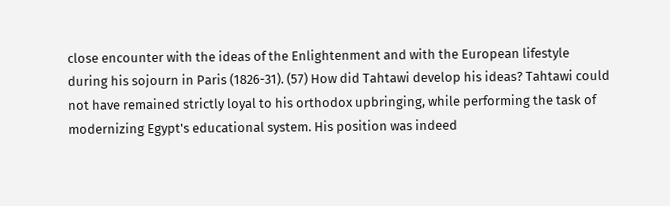close encounter with the ideas of the Enlightenment and with the European lifestyle during his sojourn in Paris (1826-31). (57) How did Tahtawi develop his ideas? Tahtawi could not have remained strictly loyal to his orthodox upbringing, while performing the task of modernizing Egypt's educational system. His position was indeed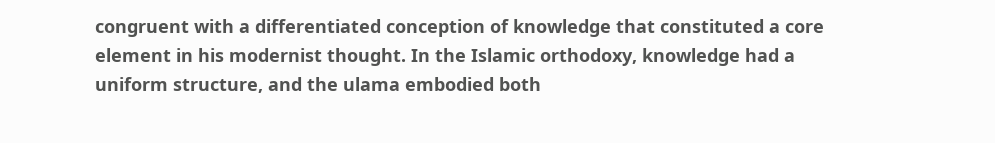congruent with a differentiated conception of knowledge that constituted a core element in his modernist thought. In the Islamic orthodoxy, knowledge had a uniform structure, and the ulama embodied both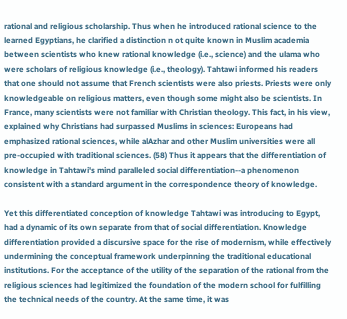rational and religious scholarship. Thus when he introduced rational science to the learned Egyptians, he clarified a distinction n ot quite known in Muslim academia between scientists who knew rational knowledge (i.e., science) and the ulama who were scholars of religious knowledge (i.e., theology). Tahtawi informed his readers that one should not assume that French scientists were also priests. Priests were only knowledgeable on religious matters, even though some might also be scientists. In France, many scientists were not familiar with Christian theology. This fact, in his view, explained why Christians had surpassed Muslims in sciences: Europeans had emphasized rational sciences, while alAzhar and other Muslim universities were all pre-occupied with traditional sciences. (58) Thus it appears that the differentiation of knowledge in Tahtawi's mind paralleled social differentiation--a phenomenon consistent with a standard argument in the correspondence theory of knowledge.

Yet this differentiated conception of knowledge Tahtawi was introducing to Egypt, had a dynamic of its own separate from that of social differentiation. Knowledge differentiation provided a discursive space for the rise of modernism, while effectively undermining the conceptual framework underpinning the traditional educational institutions. For the acceptance of the utility of the separation of the rational from the religious sciences had legitimized the foundation of the modern school for fulfilling the technical needs of the country. At the same time, it was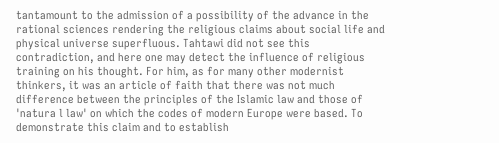tantamount to the admission of a possibility of the advance in the rational sciences rendering the religious claims about social life and physical universe superfluous. Tahtawi did not see this contradiction, and here one may detect the influence of religious training on his thought. For him, as for many other modernist thinkers, it was an article of faith that there was not much difference between the principles of the Islamic law and those of 'natura l law' on which the codes of modern Europe were based. To demonstrate this claim and to establish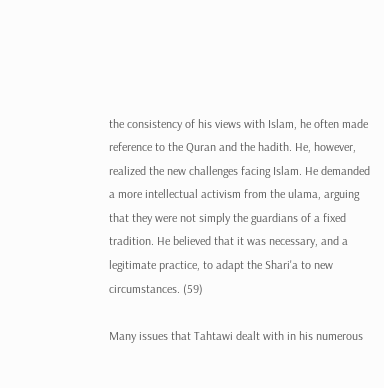the consistency of his views with Islam, he often made reference to the Quran and the hadith. He, however, realized the new challenges facing Islam. He demanded a more intellectual activism from the ulama, arguing that they were not simply the guardians of a fixed tradition. He believed that it was necessary, and a legitimate practice, to adapt the Shari'a to new circumstances. (59)

Many issues that Tahtawi dealt with in his numerous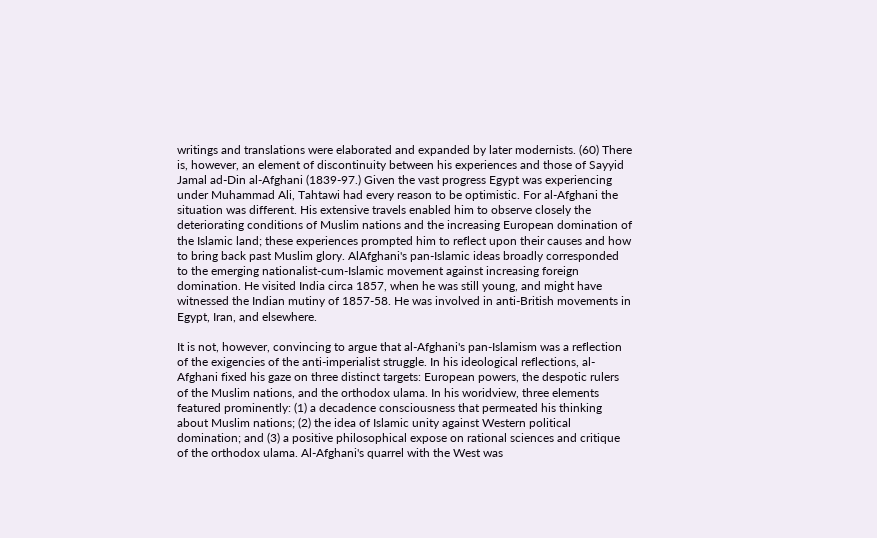writings and translations were elaborated and expanded by later modernists. (60) There is, however, an element of discontinuity between his experiences and those of Sayyid Jamal ad-Din al-Afghani (1839-97.) Given the vast progress Egypt was experiencing under Muhammad Ali, Tahtawi had every reason to be optimistic. For al-Afghani the situation was different. His extensive travels enabled him to observe closely the deteriorating conditions of Muslim nations and the increasing European domination of the Islamic land; these experiences prompted him to reflect upon their causes and how to bring back past Muslim glory. AlAfghani's pan-Islamic ideas broadly corresponded to the emerging nationalist-cum-Islamic movement against increasing foreign domination. He visited India circa 1857, when he was still young, and might have witnessed the Indian mutiny of 1857-58. He was involved in anti-British movements in Egypt, Iran, and elsewhere.

It is not, however, convincing to argue that al-Afghani's pan-Islamism was a reflection of the exigencies of the anti-imperialist struggle. In his ideological reflections, al-Afghani fixed his gaze on three distinct targets: European powers, the despotic rulers of the Muslim nations, and the orthodox ulama. In his woridview, three elements featured prominently: (1) a decadence consciousness that permeated his thinking about Muslim nations; (2) the idea of Islamic unity against Western political domination; and (3) a positive philosophical expose on rational sciences and critique of the orthodox ulama. Al-Afghani's quarrel with the West was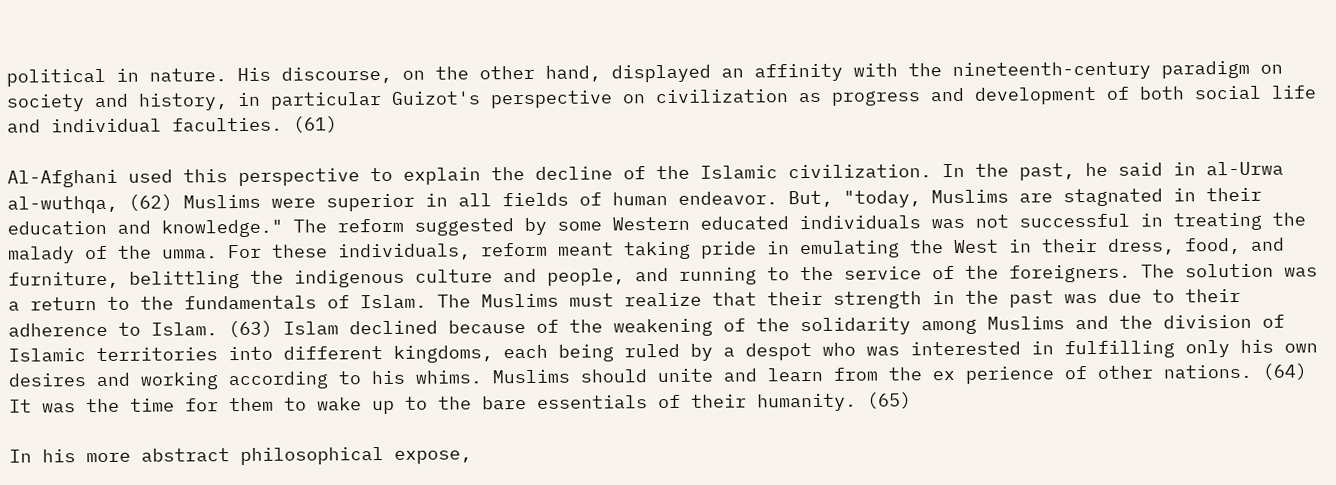political in nature. His discourse, on the other hand, displayed an affinity with the nineteenth-century paradigm on society and history, in particular Guizot's perspective on civilization as progress and development of both social life and individual faculties. (61)

Al-Afghani used this perspective to explain the decline of the Islamic civilization. In the past, he said in al-Urwa al-wuthqa, (62) Muslims were superior in all fields of human endeavor. But, "today, Muslims are stagnated in their education and knowledge." The reform suggested by some Western educated individuals was not successful in treating the malady of the umma. For these individuals, reform meant taking pride in emulating the West in their dress, food, and furniture, belittling the indigenous culture and people, and running to the service of the foreigners. The solution was a return to the fundamentals of Islam. The Muslims must realize that their strength in the past was due to their adherence to Islam. (63) Islam declined because of the weakening of the solidarity among Muslims and the division of Islamic territories into different kingdoms, each being ruled by a despot who was interested in fulfilling only his own desires and working according to his whims. Muslims should unite and learn from the ex perience of other nations. (64) It was the time for them to wake up to the bare essentials of their humanity. (65)

In his more abstract philosophical expose,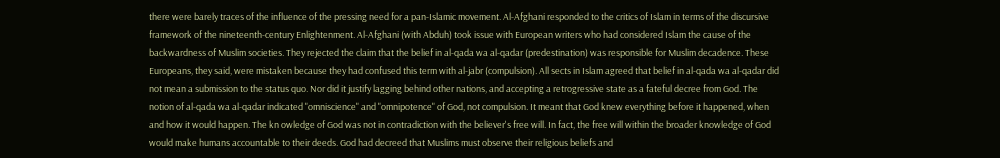there were barely traces of the influence of the pressing need for a pan-Islamic movement. Al-Afghani responded to the critics of Islam in terms of the discursive framework of the nineteenth-century Enlightenment. Al-Afghani (with Abduh) took issue with European writers who had considered Islam the cause of the backwardness of Muslim societies. They rejected the claim that the belief in al-qada wa al-qadar (predestination) was responsible for Muslim decadence. These Europeans, they said, were mistaken because they had confused this term with al-jabr (compulsion). All sects in Islam agreed that belief in al-qada wa al-qadar did not mean a submission to the status quo. Nor did it justify lagging behind other nations, and accepting a retrogressive state as a fateful decree from God. The notion of al-qada wa al-qadar indicated "omniscience" and "omnipotence" of God, not compulsion. It meant that God knew everything before it happened, when and how it would happen. The kn owledge of God was not in contradiction with the believer's free will. In fact, the free will within the broader knowledge of God would make humans accountable to their deeds. God had decreed that Muslims must observe their religious beliefs and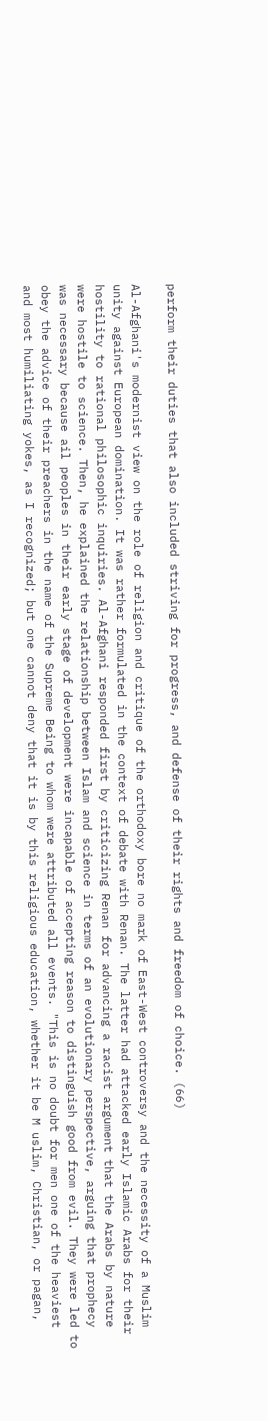perform their duties that also included striving for progress, and defense of their rights and freedom of choice. (66)

Al-Afghani's modernist view on the role of religion and critique of the orthodoxy bore no mark of East-West controversy and the necessity of a Muslim unity against European domination. It was rather formulated in the context of debate with Renan. The latter had attacked early Islamic Arabs for their hostility to rational philosophic inquiries. Al-Afghani responded first by criticizing Renan for advancing a racist argument that the Arabs by nature were hostile to science. Then, he explained the relationship between Islam and science in terms of an evolutionary perspective, arguing that prophecy was necessary because ail peoples in their early stage of development were incapable of accepting reason to distinguish good from evil. They were led to obey the advice of their preachers in the name of the Supreme Being to whom were attributed all events. "This is no doubt for men one of the heaviest and most humiliating yokes, as I recognized; but one cannot deny that it is by this religious education, whether it be M uslim, Christian, or pagan,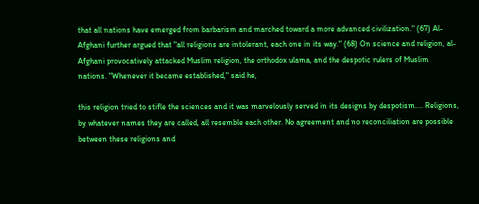that all nations have emerged from barbarism and marched toward a more advanced civilization." (67) Al-Afghani further argued that "all religions are intolerant, each one in its way." (68) On science and religion, al-Afghani provocatively attacked Muslim religion, the orthodox ulama, and the despotic rulers of Muslim nations. "Whenever it became established," said he,

this religion tried to stifle the sciences and it was marvelously served in its designs by despotism.... Religions, by whatever names they are called, all resemble each other. No agreement and no reconciliation are possible between these religions and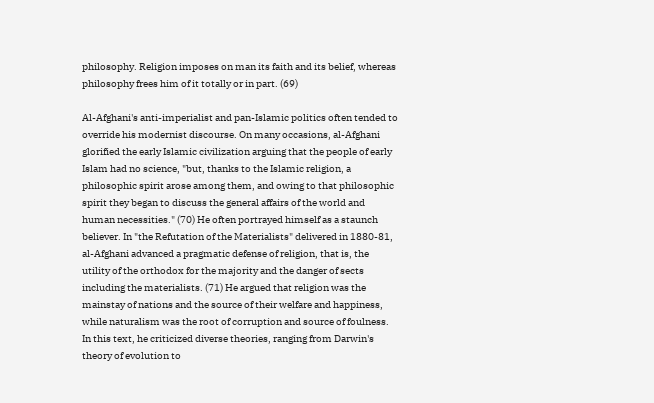philosophy. Religion imposes on man its faith and its belief, whereas philosophy frees him of it totally or in part. (69)

Al-Afghani's anti-imperialist and pan-Islamic politics often tended to override his modernist discourse. On many occasions, al-Afghani glorified the early Islamic civilization arguing that the people of early Islam had no science, "but, thanks to the Islamic religion, a philosophic spirit arose among them, and owing to that philosophic spirit they began to discuss the general affairs of the world and human necessities." (70) He often portrayed himself as a staunch believer. In "the Refutation of the Materialists" delivered in 1880-81, al-Afghani advanced a pragmatic defense of religion, that is, the utility of the orthodox for the majority and the danger of sects including the materialists. (71) He argued that religion was the mainstay of nations and the source of their welfare and happiness, while naturalism was the root of corruption and source of foulness. In this text, he criticized diverse theories, ranging from Darwin's theory of evolution to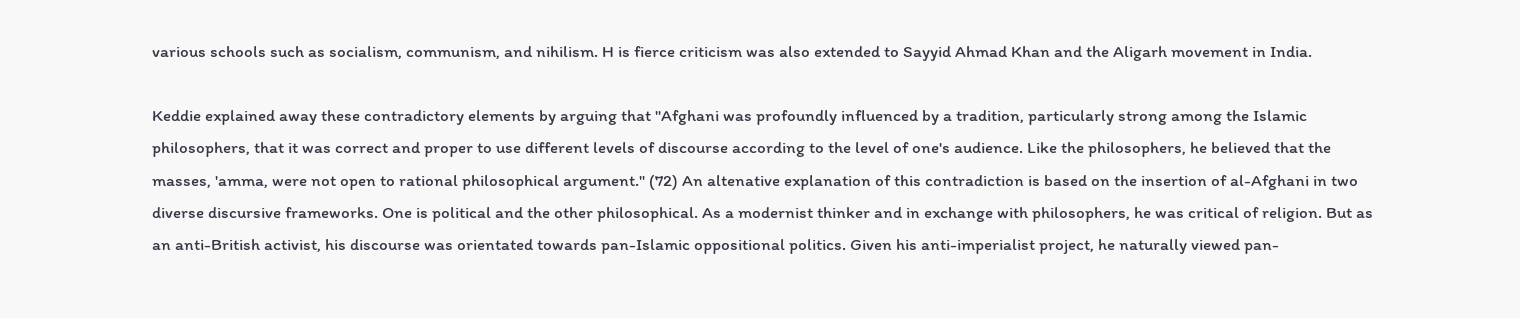various schools such as socialism, communism, and nihilism. H is fierce criticism was also extended to Sayyid Ahmad Khan and the Aligarh movement in India.

Keddie explained away these contradictory elements by arguing that "Afghani was profoundly influenced by a tradition, particularly strong among the Islamic philosophers, that it was correct and proper to use different levels of discourse according to the level of one's audience. Like the philosophers, he believed that the masses, 'amma, were not open to rational philosophical argument." (72) An altenative explanation of this contradiction is based on the insertion of al-Afghani in two diverse discursive frameworks. One is political and the other philosophical. As a modernist thinker and in exchange with philosophers, he was critical of religion. But as an anti-British activist, his discourse was orientated towards pan-Islamic oppositional politics. Given his anti-imperialist project, he naturally viewed pan-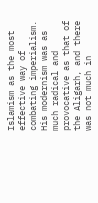Islamism as the most effective way of combating imperialism. His modernism was as much radical and provocative as that of the Aligarh, and there was not much in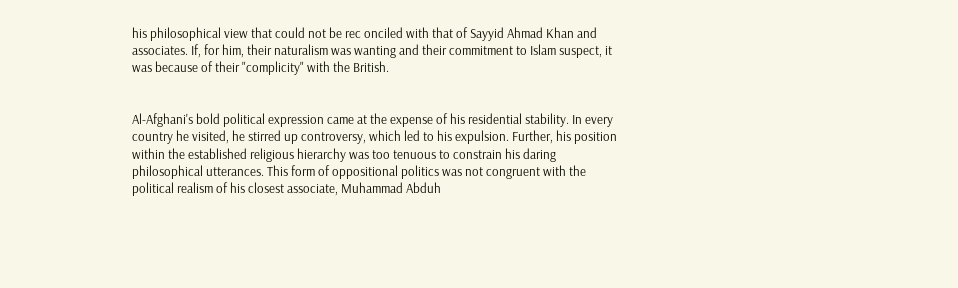his philosophical view that could not be rec onciled with that of Sayyid Ahmad Khan and associates. If, for him, their naturalism was wanting and their commitment to Islam suspect, it was because of their "complicity" with the British.


Al-Afghani's bold political expression came at the expense of his residential stability. In every country he visited, he stirred up controversy, which led to his expulsion. Further, his position within the established religious hierarchy was too tenuous to constrain his daring philosophical utterances. This form of oppositional politics was not congruent with the political realism of his closest associate, Muhammad Abduh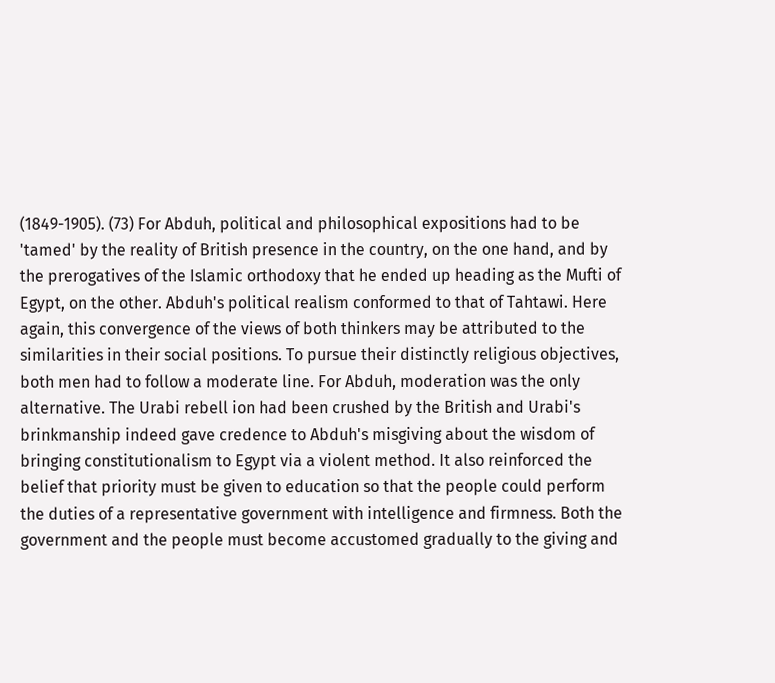(1849-1905). (73) For Abduh, political and philosophical expositions had to be 'tamed' by the reality of British presence in the country, on the one hand, and by the prerogatives of the Islamic orthodoxy that he ended up heading as the Mufti of Egypt, on the other. Abduh's political realism conformed to that of Tahtawi. Here again, this convergence of the views of both thinkers may be attributed to the similarities in their social positions. To pursue their distinctly religious objectives, both men had to follow a moderate line. For Abduh, moderation was the only alternative. The Urabi rebell ion had been crushed by the British and Urabi's brinkmanship indeed gave credence to Abduh's misgiving about the wisdom of bringing constitutionalism to Egypt via a violent method. It also reinforced the belief that priority must be given to education so that the people could perform the duties of a representative government with intelligence and firmness. Both the government and the people must become accustomed gradually to the giving and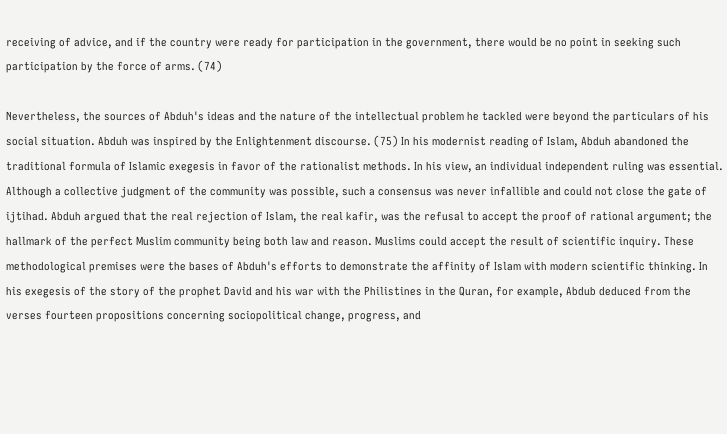receiving of advice, and if the country were ready for participation in the government, there would be no point in seeking such participation by the force of arms. (74)

Nevertheless, the sources of Abduh's ideas and the nature of the intellectual problem he tackled were beyond the particulars of his social situation. Abduh was inspired by the Enlightenment discourse. (75) In his modernist reading of Islam, Abduh abandoned the traditional formula of Islamic exegesis in favor of the rationalist methods. In his view, an individual independent ruling was essential. Although a collective judgment of the community was possible, such a consensus was never infallible and could not close the gate of ijtihad. Abduh argued that the real rejection of Islam, the real kafir, was the refusal to accept the proof of rational argument; the hallmark of the perfect Muslim community being both law and reason. Muslims could accept the result of scientific inquiry. These methodological premises were the bases of Abduh's efforts to demonstrate the affinity of Islam with modern scientific thinking. In his exegesis of the story of the prophet David and his war with the Philistines in the Quran, for example, Abdub deduced from the verses fourteen propositions concerning sociopolitical change, progress, and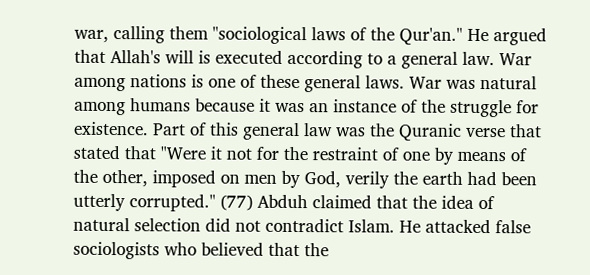war, calling them "sociological laws of the Qur'an." He argued that Allah's will is executed according to a general law. War among nations is one of these general laws. War was natural among humans because it was an instance of the struggle for existence. Part of this general law was the Quranic verse that stated that "Were it not for the restraint of one by means of the other, imposed on men by God, verily the earth had been utterly corrupted." (77) Abduh claimed that the idea of natural selection did not contradict Islam. He attacked false sociologists who believed that the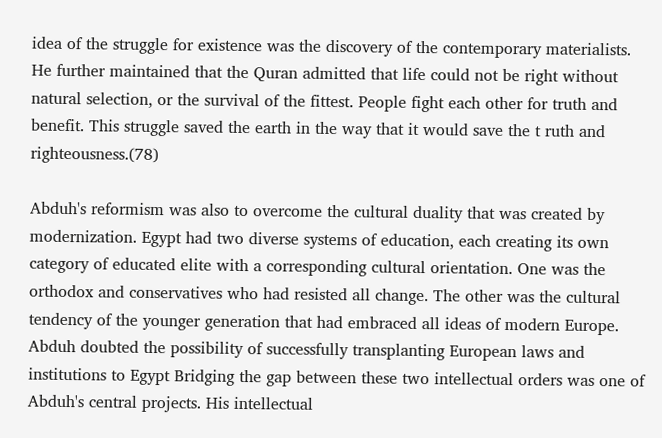idea of the struggle for existence was the discovery of the contemporary materialists. He further maintained that the Quran admitted that life could not be right without natural selection, or the survival of the fittest. People fight each other for truth and benefit. This struggle saved the earth in the way that it would save the t ruth and righteousness.(78)

Abduh's reformism was also to overcome the cultural duality that was created by modernization. Egypt had two diverse systems of education, each creating its own category of educated elite with a corresponding cultural orientation. One was the orthodox and conservatives who had resisted all change. The other was the cultural tendency of the younger generation that had embraced all ideas of modern Europe. Abduh doubted the possibility of successfully transplanting European laws and institutions to Egypt Bridging the gap between these two intellectual orders was one of Abduh's central projects. His intellectual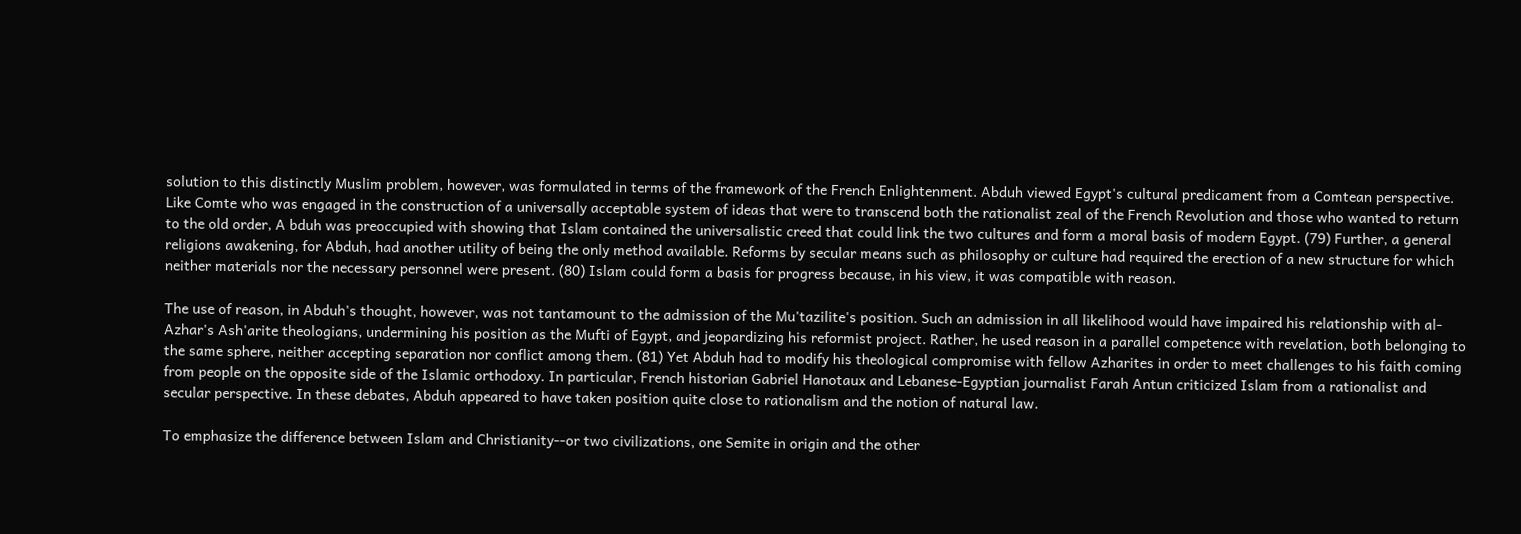solution to this distinctly Muslim problem, however, was formulated in terms of the framework of the French Enlightenment. Abduh viewed Egypt's cultural predicament from a Comtean perspective. Like Comte who was engaged in the construction of a universally acceptable system of ideas that were to transcend both the rationalist zeal of the French Revolution and those who wanted to return to the old order, A bduh was preoccupied with showing that Islam contained the universalistic creed that could link the two cultures and form a moral basis of modern Egypt. (79) Further, a general religions awakening, for Abduh, had another utility of being the only method available. Reforms by secular means such as philosophy or culture had required the erection of a new structure for which neither materials nor the necessary personnel were present. (80) Islam could form a basis for progress because, in his view, it was compatible with reason.

The use of reason, in Abduh's thought, however, was not tantamount to the admission of the Mu'tazilite's position. Such an admission in all likelihood would have impaired his relationship with al-Azhar's Ash'arite theologians, undermining his position as the Mufti of Egypt, and jeopardizing his reformist project. Rather, he used reason in a parallel competence with revelation, both belonging to the same sphere, neither accepting separation nor conflict among them. (81) Yet Abduh had to modify his theological compromise with fellow Azharites in order to meet challenges to his faith coming from people on the opposite side of the Islamic orthodoxy. In particular, French historian Gabriel Hanotaux and Lebanese-Egyptian journalist Farah Antun criticized Islam from a rationalist and secular perspective. In these debates, Abduh appeared to have taken position quite close to rationalism and the notion of natural law.

To emphasize the difference between Islam and Christianity--or two civilizations, one Semite in origin and the other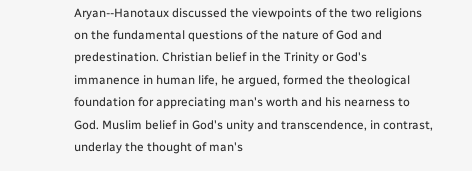Aryan--Hanotaux discussed the viewpoints of the two religions on the fundamental questions of the nature of God and predestination. Christian belief in the Trinity or God's immanence in human life, he argued, formed the theological foundation for appreciating man's worth and his nearness to God. Muslim belief in God's unity and transcendence, in contrast, underlay the thought of man's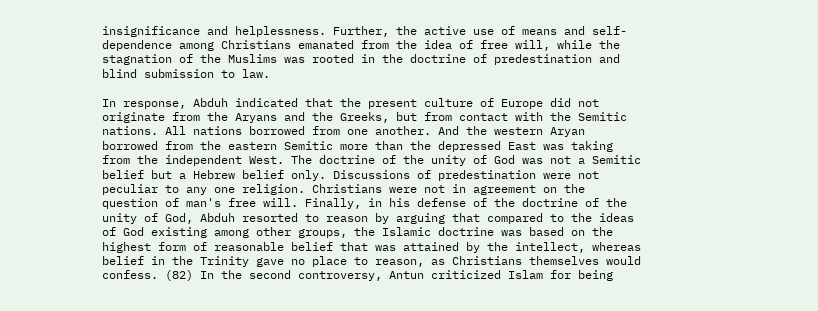insignificance and helplessness. Further, the active use of means and self-dependence among Christians emanated from the idea of free will, while the stagnation of the Muslims was rooted in the doctrine of predestination and blind submission to law.

In response, Abduh indicated that the present culture of Europe did not originate from the Aryans and the Greeks, but from contact with the Semitic nations. All nations borrowed from one another. And the western Aryan borrowed from the eastern Semitic more than the depressed East was taking from the independent West. The doctrine of the unity of God was not a Semitic belief but a Hebrew belief only. Discussions of predestination were not peculiar to any one religion. Christians were not in agreement on the question of man's free will. Finally, in his defense of the doctrine of the unity of God, Abduh resorted to reason by arguing that compared to the ideas of God existing among other groups, the Islamic doctrine was based on the highest form of reasonable belief that was attained by the intellect, whereas belief in the Trinity gave no place to reason, as Christians themselves would confess. (82) In the second controversy, Antun criticized Islam for being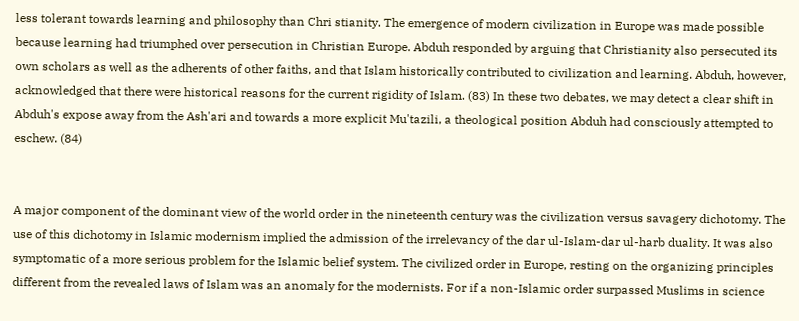less tolerant towards learning and philosophy than Chri stianity. The emergence of modern civilization in Europe was made possible because learning had triumphed over persecution in Christian Europe. Abduh responded by arguing that Christianity also persecuted its own scholars as well as the adherents of other faiths, and that Islam historically contributed to civilization and learning. Abduh, however, acknowledged that there were historical reasons for the current rigidity of Islam. (83) In these two debates, we may detect a clear shift in Abduh's expose away from the Ash'ari and towards a more explicit Mu'tazili, a theological position Abduh had consciously attempted to eschew. (84)


A major component of the dominant view of the world order in the nineteenth century was the civilization versus savagery dichotomy. The use of this dichotomy in Islamic modernism implied the admission of the irrelevancy of the dar ul-Islam-dar ul-harb duality. It was also symptomatic of a more serious problem for the Islamic belief system. The civilized order in Europe, resting on the organizing principles different from the revealed laws of Islam was an anomaly for the modernists. For if a non-Islamic order surpassed Muslims in science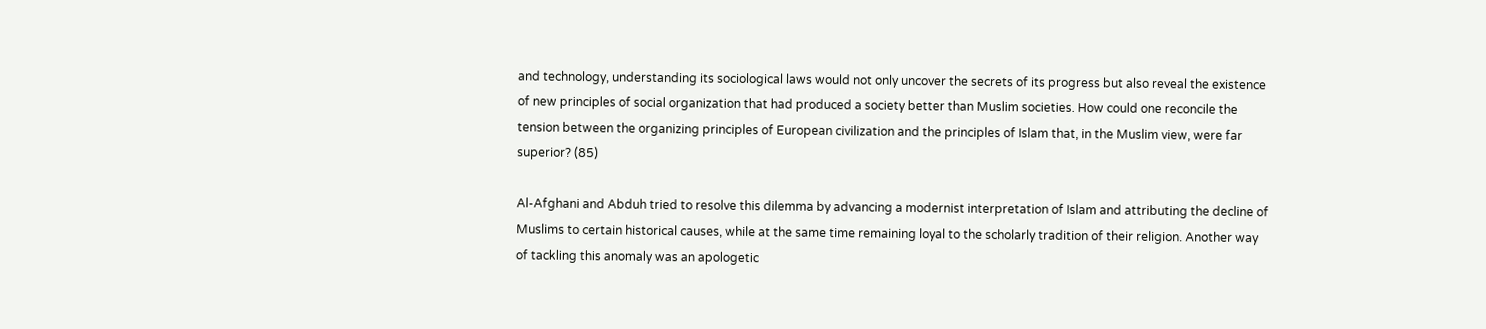and technology, understanding its sociological laws would not only uncover the secrets of its progress but also reveal the existence of new principles of social organization that had produced a society better than Muslim societies. How could one reconcile the tension between the organizing principles of European civilization and the principles of Islam that, in the Muslim view, were far superior? (85)

Al-Afghani and Abduh tried to resolve this dilemma by advancing a modernist interpretation of Islam and attributing the decline of Muslims to certain historical causes, while at the same time remaining loyal to the scholarly tradition of their religion. Another way of tackling this anomaly was an apologetic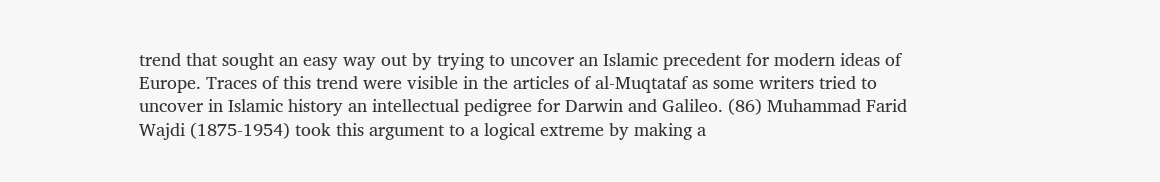trend that sought an easy way out by trying to uncover an Islamic precedent for modern ideas of Europe. Traces of this trend were visible in the articles of al-Muqtataf as some writers tried to uncover in Islamic history an intellectual pedigree for Darwin and Galileo. (86) Muhammad Farid Wajdi (1875-1954) took this argument to a logical extreme by making a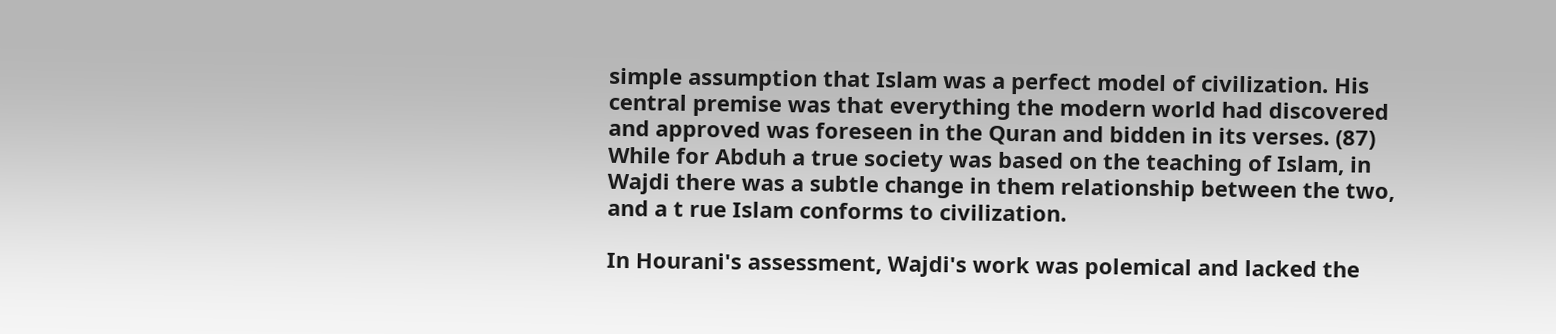simple assumption that Islam was a perfect model of civilization. His central premise was that everything the modern world had discovered and approved was foreseen in the Quran and bidden in its verses. (87) While for Abduh a true society was based on the teaching of Islam, in Wajdi there was a subtle change in them relationship between the two, and a t rue Islam conforms to civilization.

In Hourani's assessment, Wajdi's work was polemical and lacked the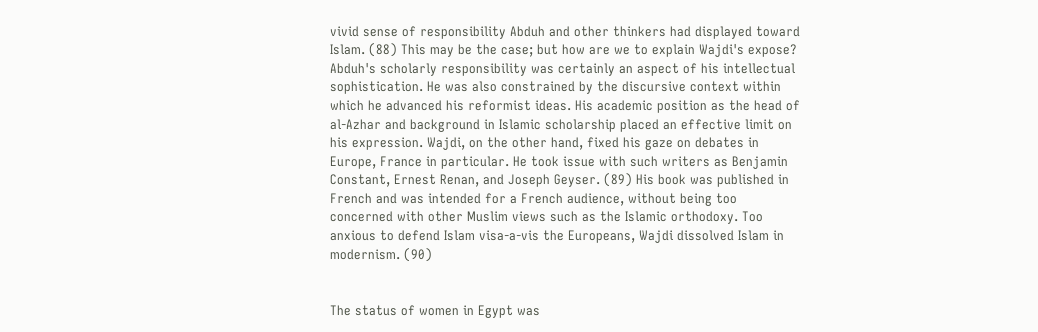vivid sense of responsibility Abduh and other thinkers had displayed toward Islam. (88) This may be the case; but how are we to explain Wajdi's expose? Abduh's scholarly responsibility was certainly an aspect of his intellectual sophistication. He was also constrained by the discursive context within which he advanced his reformist ideas. His academic position as the head of al-Azhar and background in Islamic scholarship placed an effective limit on his expression. Wajdi, on the other hand, fixed his gaze on debates in Europe, France in particular. He took issue with such writers as Benjamin Constant, Ernest Renan, and Joseph Geyser. (89) His book was published in French and was intended for a French audience, without being too concerned with other Muslim views such as the Islamic orthodoxy. Too anxious to defend Islam visa-a-vis the Europeans, Wajdi dissolved Islam in modernism. (90)


The status of women in Egypt was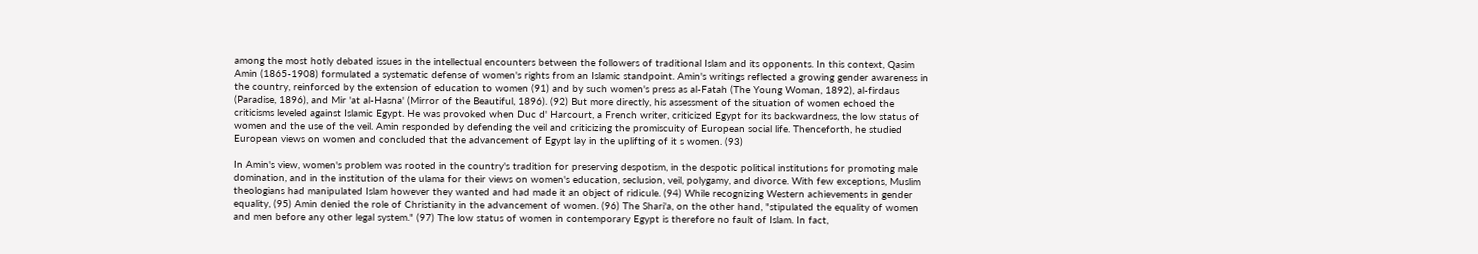among the most hotly debated issues in the intellectual encounters between the followers of traditional Islam and its opponents. In this context, Qasim Amin (1865-1908) formulated a systematic defense of women's rights from an Islamic standpoint. Amin's writings reflected a growing gender awareness in the country, reinforced by the extension of education to women (91) and by such women's press as al-Fatah (The Young Woman, 1892), al-firdaus (Paradise, 1896), and Mir 'at al-Hasna' (Mirror of the Beautiful, 1896). (92) But more directly, his assessment of the situation of women echoed the criticisms leveled against Islamic Egypt. He was provoked when Duc d' Harcourt, a French writer, criticized Egypt for its backwardness, the low status of women and the use of the veil. Amin responded by defending the veil and criticizing the promiscuity of European social life. Thenceforth, he studied European views on women and concluded that the advancement of Egypt lay in the uplifting of it s women. (93)

In Amin's view, women's problem was rooted in the country's tradition for preserving despotism, in the despotic political institutions for promoting male domination, and in the institution of the ulama for their views on women's education, seclusion, veil, polygamy, and divorce. With few exceptions, Muslim theologians had manipulated Islam however they wanted and had made it an object of ridicule. (94) While recognizing Western achievements in gender equality, (95) Amin denied the role of Christianity in the advancement of women. (96) The Shari'a, on the other hand, "stipulated the equality of women and men before any other legal system." (97) The low status of women in contemporary Egypt is therefore no fault of Islam. In fact,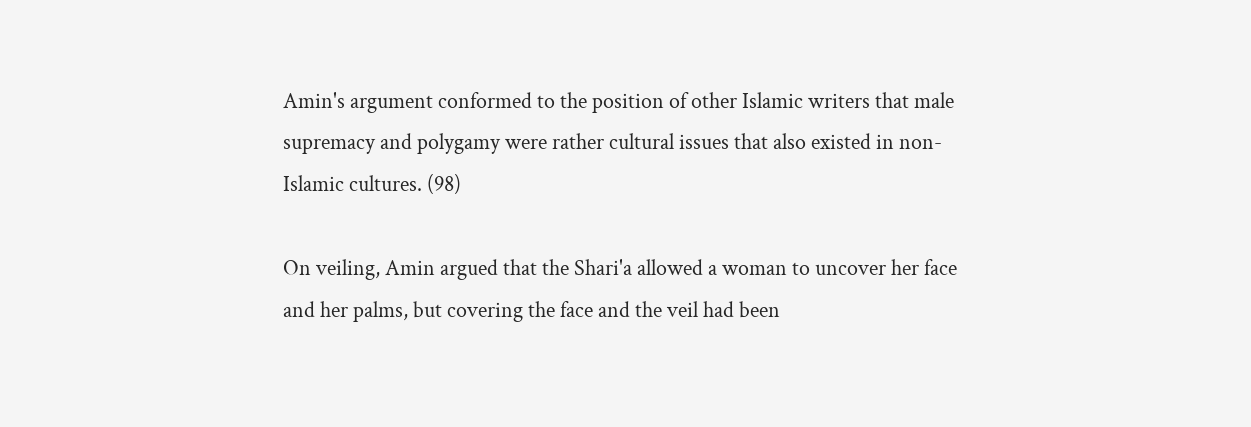Amin's argument conformed to the position of other Islamic writers that male supremacy and polygamy were rather cultural issues that also existed in non-Islamic cultures. (98)

On veiling, Amin argued that the Shari'a allowed a woman to uncover her face and her palms, but covering the face and the veil had been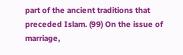part of the ancient traditions that preceded Islam. (99) On the issue of marriage,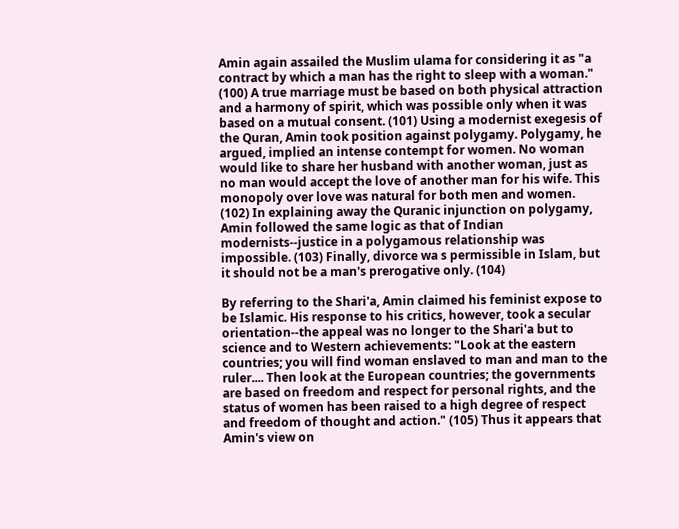Amin again assailed the Muslim ulama for considering it as "a contract by which a man has the right to sleep with a woman." (100) A true marriage must be based on both physical attraction and a harmony of spirit, which was possible only when it was based on a mutual consent. (101) Using a modernist exegesis of the Quran, Amin took position against polygamy. Polygamy, he argued, implied an intense contempt for women. No woman would like to share her husband with another woman, just as no man would accept the love of another man for his wife. This monopoly over love was natural for both men and women. (102) In explaining away the Quranic injunction on polygamy, Amin followed the same logic as that of Indian modernists--justice in a polygamous relationship was impossible. (103) Finally, divorce wa s permissible in Islam, but it should not be a man's prerogative only. (104)

By referring to the Shari'a, Amin claimed his feminist expose to be Islamic. His response to his critics, however, took a secular orientation--the appeal was no longer to the Shari'a but to science and to Western achievements: "Look at the eastern countries; you will find woman enslaved to man and man to the ruler.... Then look at the European countries; the governments are based on freedom and respect for personal rights, and the status of women has been raised to a high degree of respect and freedom of thought and action." (105) Thus it appears that Amin's view on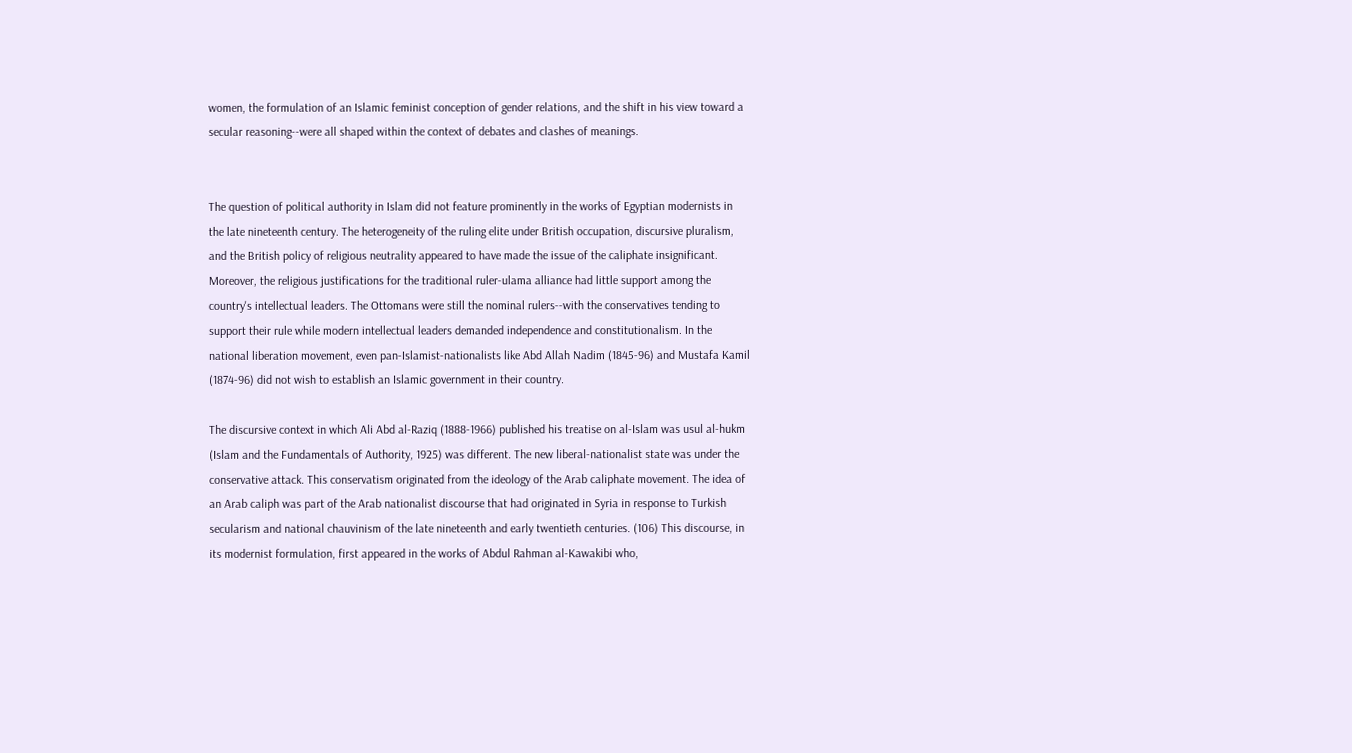women, the formulation of an Islamic feminist conception of gender relations, and the shift in his view toward a secular reasoning--were all shaped within the context of debates and clashes of meanings.


The question of political authority in Islam did not feature prominently in the works of Egyptian modernists in the late nineteenth century. The heterogeneity of the ruling elite under British occupation, discursive pluralism, and the British policy of religious neutrality appeared to have made the issue of the caliphate insignificant. Moreover, the religious justifications for the traditional ruler-ulama alliance had little support among the country's intellectual leaders. The Ottomans were still the nominal rulers--with the conservatives tending to support their rule while modern intellectual leaders demanded independence and constitutionalism. In the national liberation movement, even pan-Islamist-nationalists like Abd Allah Nadim (1845-96) and Mustafa Kamil (1874-96) did not wish to establish an Islamic government in their country.

The discursive context in which Ali Abd al-Raziq (1888-1966) published his treatise on al-Islam was usul al-hukm (Islam and the Fundamentals of Authority, 1925) was different. The new liberal-nationalist state was under the conservative attack. This conservatism originated from the ideology of the Arab caliphate movement. The idea of an Arab caliph was part of the Arab nationalist discourse that had originated in Syria in response to Turkish secularism and national chauvinism of the late nineteenth and early twentieth centuries. (106) This discourse, in its modernist formulation, first appeared in the works of Abdul Rahman al-Kawakibi who,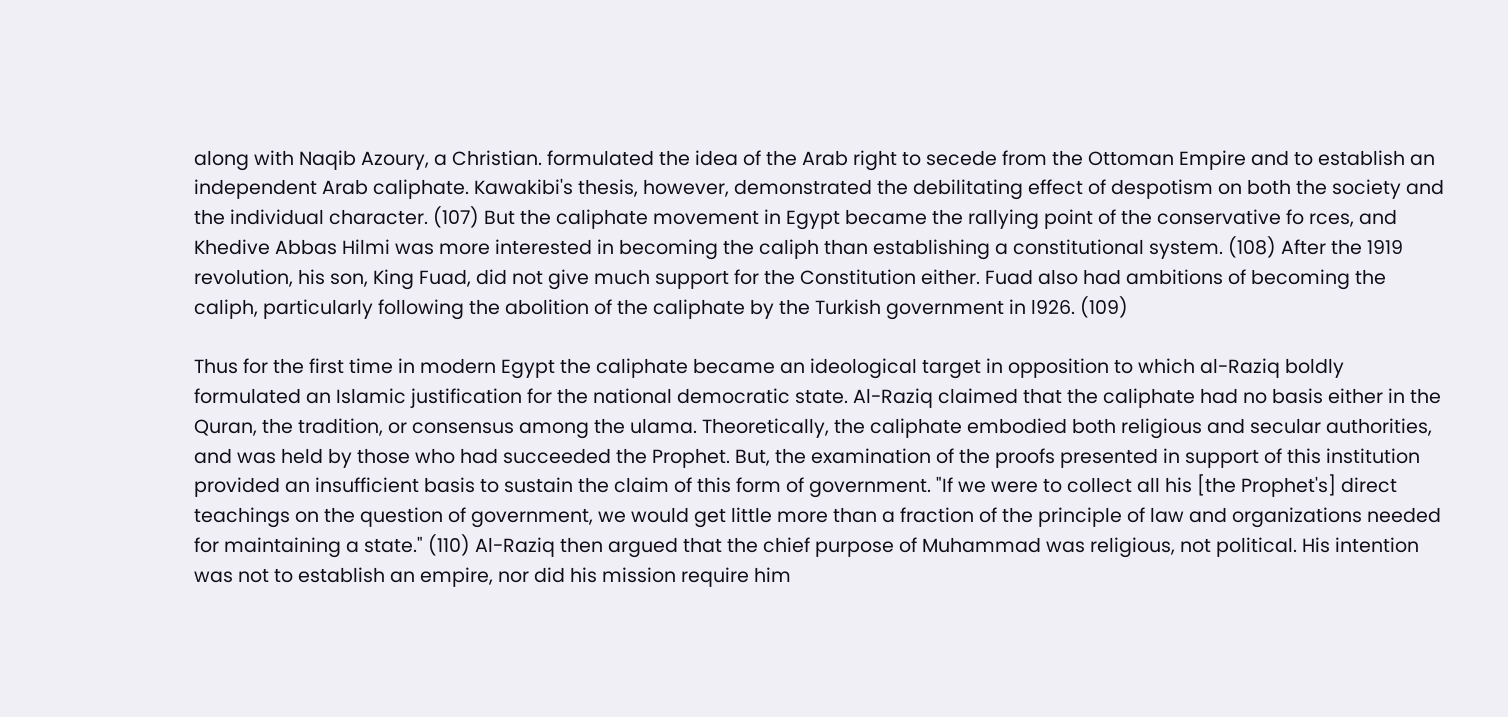along with Naqib Azoury, a Christian. formulated the idea of the Arab right to secede from the Ottoman Empire and to establish an independent Arab caliphate. Kawakibi's thesis, however, demonstrated the debilitating effect of despotism on both the society and the individual character. (107) But the caliphate movement in Egypt became the rallying point of the conservative fo rces, and Khedive Abbas Hilmi was more interested in becoming the caliph than establishing a constitutional system. (108) After the 1919 revolution, his son, King Fuad, did not give much support for the Constitution either. Fuad also had ambitions of becoming the caliph, particularly following the abolition of the caliphate by the Turkish government in l926. (109)

Thus for the first time in modern Egypt the caliphate became an ideological target in opposition to which al-Raziq boldly formulated an Islamic justification for the national democratic state. Al-Raziq claimed that the caliphate had no basis either in the Quran, the tradition, or consensus among the ulama. Theoretically, the caliphate embodied both religious and secular authorities, and was held by those who had succeeded the Prophet. But, the examination of the proofs presented in support of this institution provided an insufficient basis to sustain the claim of this form of government. "If we were to collect all his [the Prophet's] direct teachings on the question of government, we would get little more than a fraction of the principle of law and organizations needed for maintaining a state." (110) Al-Raziq then argued that the chief purpose of Muhammad was religious, not political. His intention was not to establish an empire, nor did his mission require him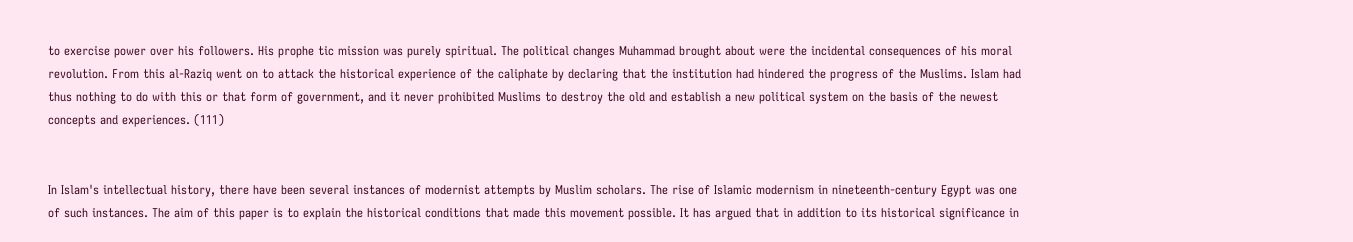to exercise power over his followers. His prophe tic mission was purely spiritual. The political changes Muhammad brought about were the incidental consequences of his moral revolution. From this al-Raziq went on to attack the historical experience of the caliphate by declaring that the institution had hindered the progress of the Muslims. Islam had thus nothing to do with this or that form of government, and it never prohibited Muslims to destroy the old and establish a new political system on the basis of the newest concepts and experiences. (111)


In Islam's intellectual history, there have been several instances of modernist attempts by Muslim scholars. The rise of Islamic modernism in nineteenth-century Egypt was one of such instances. The aim of this paper is to explain the historical conditions that made this movement possible. It has argued that in addition to its historical significance in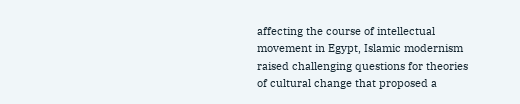affecting the course of intellectual movement in Egypt, Islamic modernism raised challenging questions for theories of cultural change that proposed a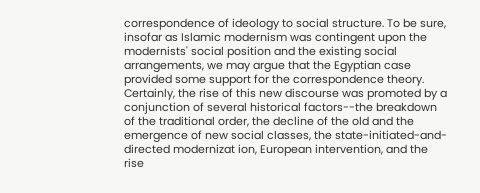correspondence of ideology to social structure. To be sure, insofar as Islamic modernism was contingent upon the modernists' social position and the existing social arrangements, we may argue that the Egyptian case provided some support for the correspondence theory. Certainly, the rise of this new discourse was promoted by a conjunction of several historical factors--the breakdown of the traditional order, the decline of the old and the emergence of new social classes, the state-initiated-and-directed modernizat ion, European intervention, and the rise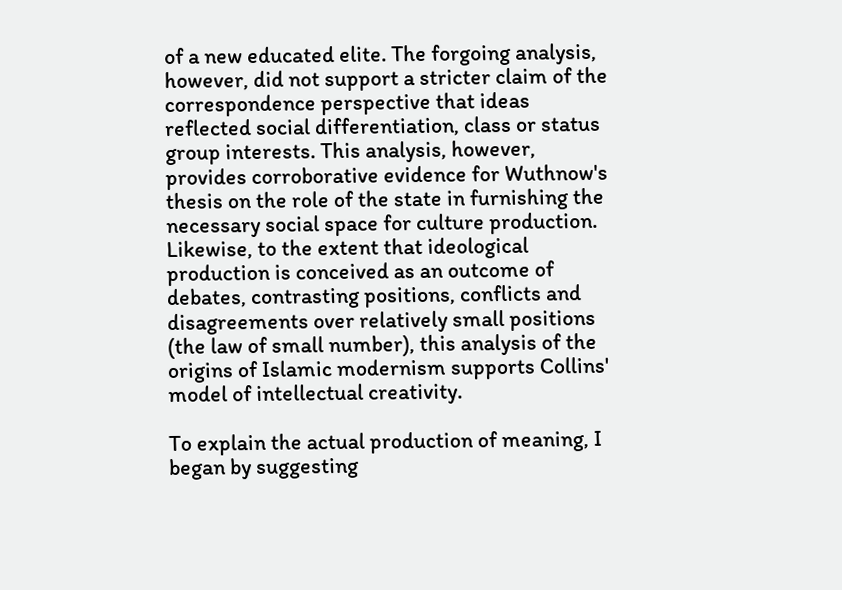of a new educated elite. The forgoing analysis, however, did not support a stricter claim of the correspondence perspective that ideas reflected social differentiation, class or status group interests. This analysis, however, provides corroborative evidence for Wuthnow's thesis on the role of the state in furnishing the necessary social space for culture production. Likewise, to the extent that ideological production is conceived as an outcome of debates, contrasting positions, conflicts and disagreements over relatively small positions (the law of small number), this analysis of the origins of Islamic modernism supports Collins' model of intellectual creativity.

To explain the actual production of meaning, I began by suggesting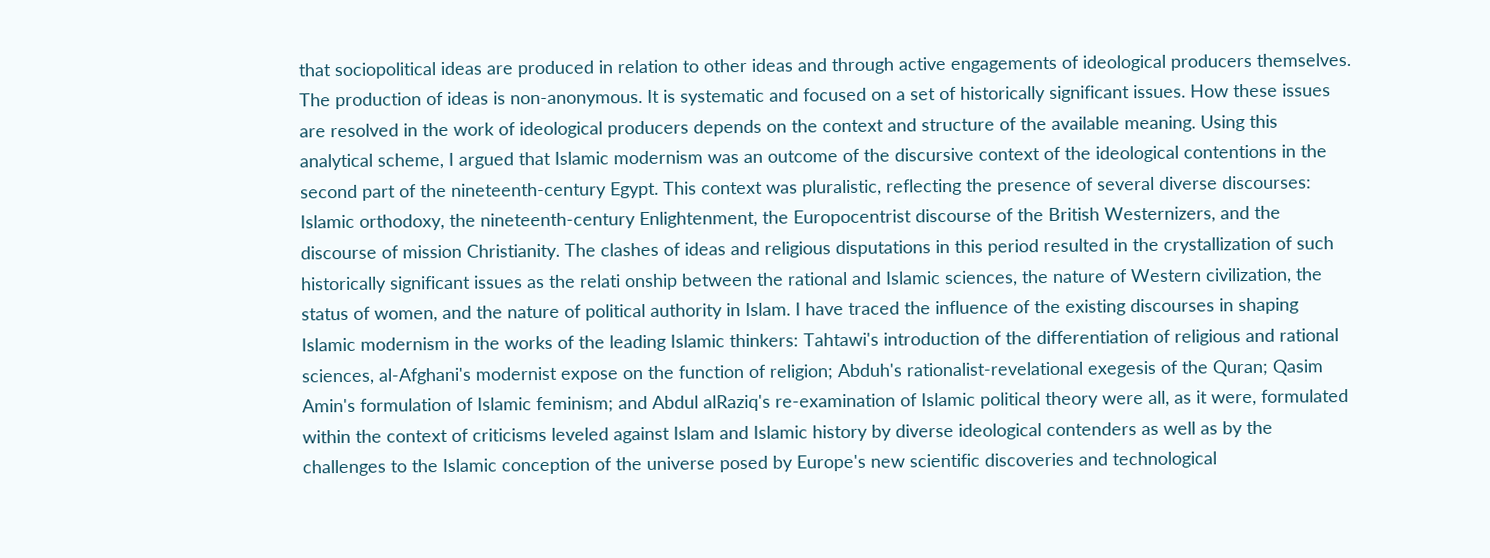that sociopolitical ideas are produced in relation to other ideas and through active engagements of ideological producers themselves. The production of ideas is non-anonymous. It is systematic and focused on a set of historically significant issues. How these issues are resolved in the work of ideological producers depends on the context and structure of the available meaning. Using this analytical scheme, I argued that Islamic modernism was an outcome of the discursive context of the ideological contentions in the second part of the nineteenth-century Egypt. This context was pluralistic, reflecting the presence of several diverse discourses: Islamic orthodoxy, the nineteenth-century Enlightenment, the Europocentrist discourse of the British Westernizers, and the discourse of mission Christianity. The clashes of ideas and religious disputations in this period resulted in the crystallization of such historically significant issues as the relati onship between the rational and Islamic sciences, the nature of Western civilization, the status of women, and the nature of political authority in Islam. I have traced the influence of the existing discourses in shaping Islamic modernism in the works of the leading Islamic thinkers: Tahtawi's introduction of the differentiation of religious and rational sciences, al-Afghani's modernist expose on the function of religion; Abduh's rationalist-revelational exegesis of the Quran; Qasim Amin's formulation of Islamic feminism; and Abdul alRaziq's re-examination of Islamic political theory were all, as it were, formulated within the context of criticisms leveled against Islam and Islamic history by diverse ideological contenders as well as by the challenges to the Islamic conception of the universe posed by Europe's new scientific discoveries and technological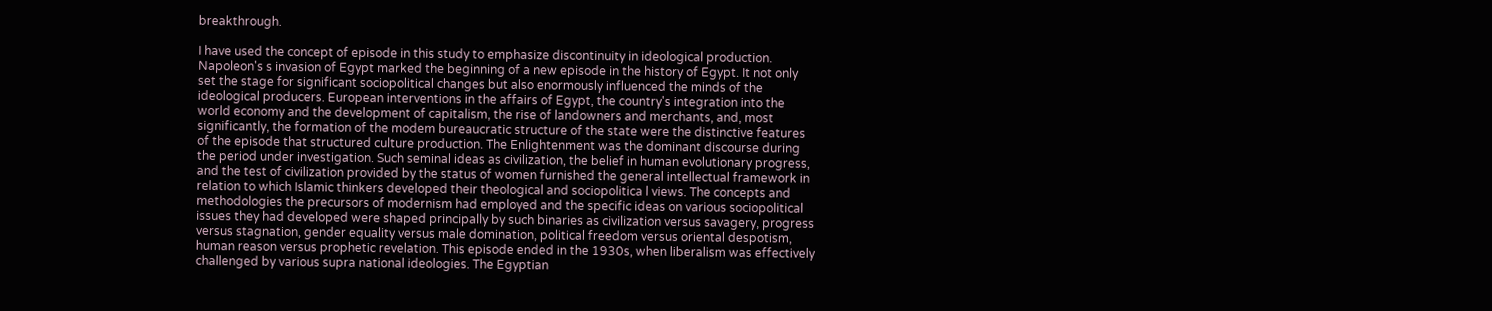breakthrough.

I have used the concept of episode in this study to emphasize discontinuity in ideological production. Napoleon's s invasion of Egypt marked the beginning of a new episode in the history of Egypt. It not only set the stage for significant sociopolitical changes but also enormously influenced the minds of the ideological producers. European interventions in the affairs of Egypt, the country's integration into the world economy and the development of capitalism, the rise of landowners and merchants, and, most significantly, the formation of the modem bureaucratic structure of the state were the distinctive features of the episode that structured culture production. The Enlightenment was the dominant discourse during the period under investigation. Such seminal ideas as civilization, the belief in human evolutionary progress, and the test of civilization provided by the status of women furnished the general intellectual framework in relation to which Islamic thinkers developed their theological and sociopolitica l views. The concepts and methodologies the precursors of modernism had employed and the specific ideas on various sociopolitical issues they had developed were shaped principally by such binaries as civilization versus savagery, progress versus stagnation, gender equality versus male domination, political freedom versus oriental despotism, human reason versus prophetic revelation. This episode ended in the 1930s, when liberalism was effectively challenged by various supra national ideologies. The Egyptian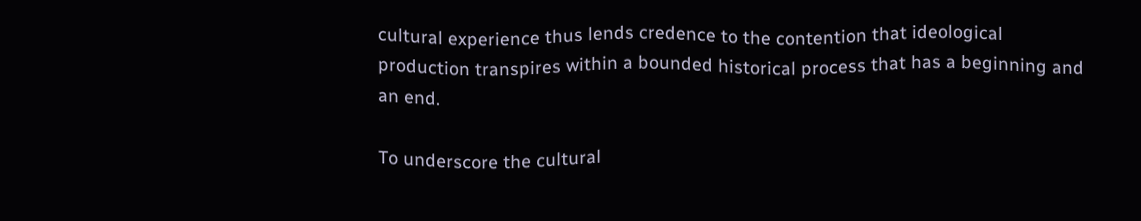cultural experience thus lends credence to the contention that ideological production transpires within a bounded historical process that has a beginning and an end.

To underscore the cultural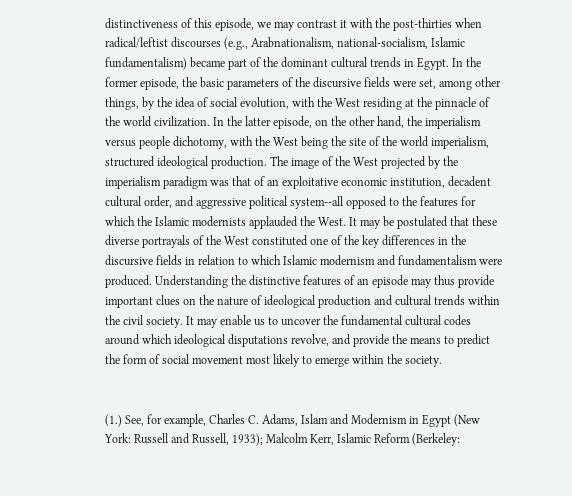distinctiveness of this episode, we may contrast it with the post-thirties when radical/leftist discourses (e.g., Arabnationalism, national-socialism, Islamic fundamentalism) became part of the dominant cultural trends in Egypt. In the former episode, the basic parameters of the discursive fields were set, among other things, by the idea of social evolution, with the West residing at the pinnacle of the world civilization. In the latter episode, on the other hand, the imperialism versus people dichotomy, with the West being the site of the world imperialism, structured ideological production. The image of the West projected by the imperialism paradigm was that of an exploitative economic institution, decadent cultural order, and aggressive political system--all opposed to the features for which the Islamic modernists applauded the West. It may be postulated that these diverse portrayals of the West constituted one of the key differences in the discursive fields in relation to which Islamic modernism and fundamentalism were produced. Understanding the distinctive features of an episode may thus provide important clues on the nature of ideological production and cultural trends within the civil society. It may enable us to uncover the fundamental cultural codes around which ideological disputations revolve, and provide the means to predict the form of social movement most likely to emerge within the society.


(1.) See, for example, Charles C. Adams, Islam and Modernism in Egypt (New York: Russell and Russell, 1933); Malcolm Kerr, Islamic Reform (Berkeley: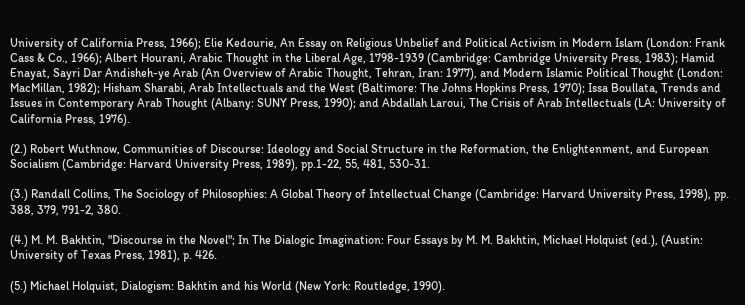University of California Press, 1966); Elie Kedourie, An Essay on Religious Unbelief and Political Activism in Modern Islam (London: Frank Cass & Co., 1966); Albert Hourani, Arabic Thought in the Liberal Age, 1798-1939 (Cambridge: Cambridge University Press, 1983); Hamid Enayat, Sayri Dar Andisheh-ye Arab (An Overview of Arabic Thought, Tehran, Iran: 1977), and Modern Islamic Political Thought (London: MacMillan, 1982); Hisham Sharabi, Arab Intellectuals and the West (Baltimore: The Johns Hopkins Press, 1970); Issa Boullata, Trends and Issues in Contemporary Arab Thought (Albany: SUNY Press, 1990); and Abdallah Laroui, The Crisis of Arab Intellectuals (LA: University of California Press, 1976).

(2.) Robert Wuthnow, Communities of Discourse: Ideology and Social Structure in the Reformation, the Enlightenment, and European Socialism (Cambridge: Harvard University Press, 1989), pp.1-22, 55, 481, 530-31.

(3.) Randall Collins, The Sociology of Philosophies: A Global Theory of Intellectual Change (Cambridge: Harvard University Press, 1998), pp. 388, 379, 791-2, 380.

(4.) M. M. Bakhtin, "Discourse in the Novel"; In The Dialogic Imagination: Four Essays by M. M. Bakhtin, Michael Holquist (ed.), (Austin: University of Texas Press, 1981), p. 426.

(5.) Michael Holquist, Dialogism: Bakhtin and his World (New York: Routledge, 1990).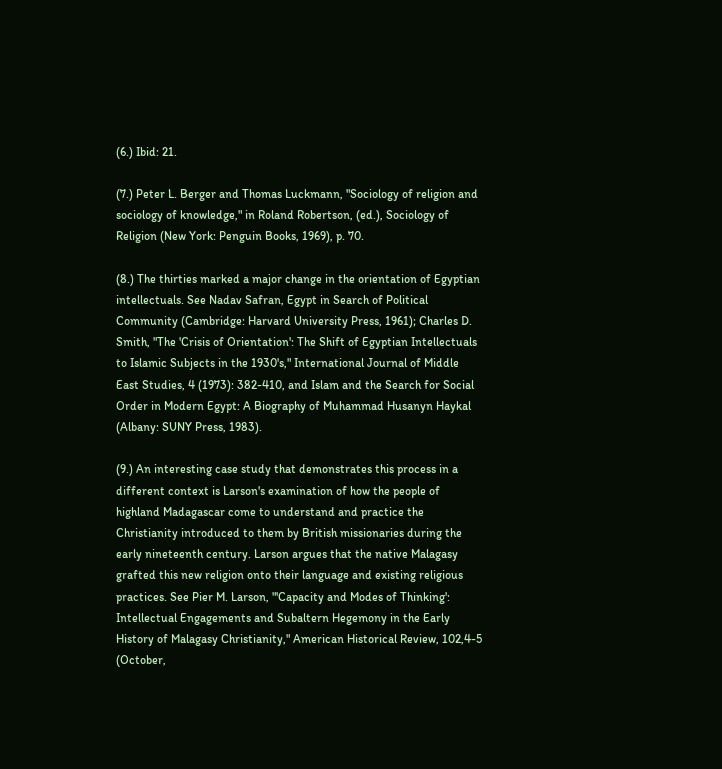(6.) Ibid: 21.

(7.) Peter L. Berger and Thomas Luckmann, "Sociology of religion and sociology of knowledge," in Roland Robertson, (ed.), Sociology of Religion (New York: Penguin Books, 1969), p. 70.

(8.) The thirties marked a major change in the orientation of Egyptian intellectuals. See Nadav Safran, Egypt in Search of Political Community (Cambridge: Harvard University Press, 1961); Charles D. Smith, "The 'Crisis of Orientation': The Shift of Egyptian Intellectuals to Islamic Subjects in the 1930's," International Journal of Middle East Studies, 4 (1973): 382-410, and Islam and the Search for Social Order in Modern Egypt: A Biography of Muhammad Husanyn Haykal (Albany: SUNY Press, 1983).

(9.) An interesting case study that demonstrates this process in a different context is Larson's examination of how the people of highland Madagascar come to understand and practice the Christianity introduced to them by British missionaries during the early nineteenth century. Larson argues that the native Malagasy grafted this new religion onto their language and existing religious practices. See Pier M. Larson, "'Capacity and Modes of Thinking': Intellectual Engagements and Subaltern Hegemony in the Early History of Malagasy Christianity," American Historical Review, 102,4-5 (October,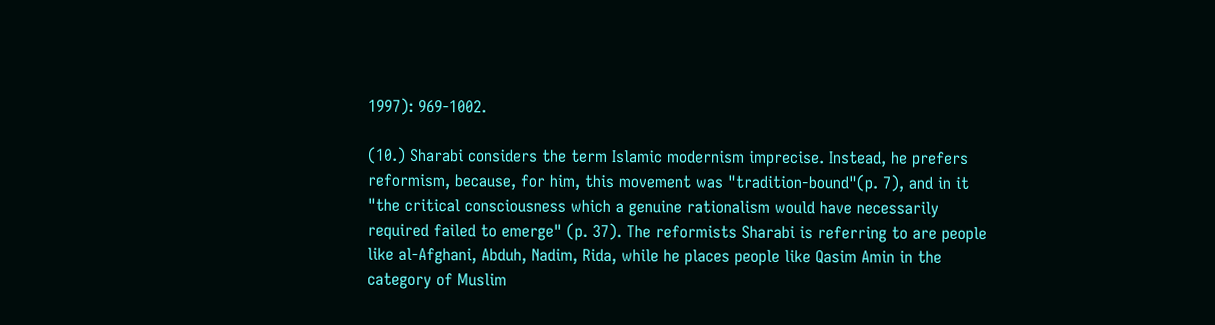1997): 969-1002.

(10.) Sharabi considers the term Islamic modernism imprecise. Instead, he prefers reformism, because, for him, this movement was "tradition-bound"(p. 7), and in it "the critical consciousness which a genuine rationalism would have necessarily required failed to emerge" (p. 37). The reformists Sharabi is referring to are people like al-Afghani, Abduh, Nadim, Rida, while he places people like Qasim Amin in the category of Muslim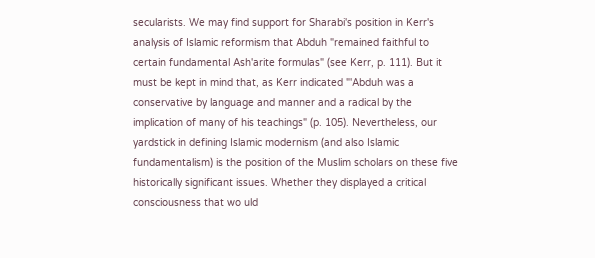secularists. We may find support for Sharabi's position in Kerr's analysis of Islamic reformism that Abduh "remained faithful to certain fundamental Ash'arite formulas" (see Kerr, p. 111). But it must be kept in mind that, as Kerr indicated "'Abduh was a conservative by language and manner and a radical by the implication of many of his teachings" (p. 105). Nevertheless, our yardstick in defining Islamic modernism (and also Islamic fundamentalism) is the position of the Muslim scholars on these five historically significant issues. Whether they displayed a critical consciousness that wo uld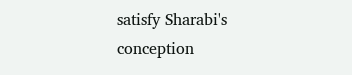satisfy Sharabi's conception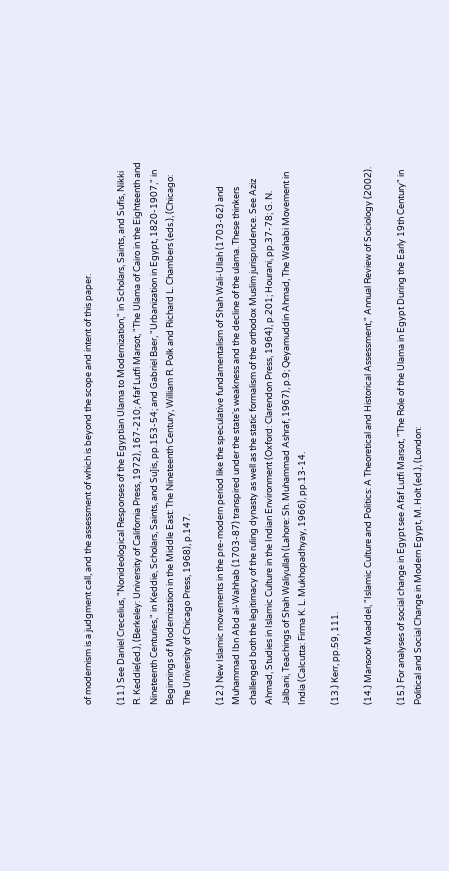of modernism is a judgment call, and the assessment of which is beyond the scope and intent of this paper.

(11.) See Daniel Crecelius, "Nonideological Responses of the Egyptian Ulama to Modernization," in Scholars, Saints, and Sufis, Nikki R. Keddie(ed.), (Berkeley: University of California Press, 1972), 167-210; Afaf Lutfi Marsot, "The Ulama of Cairo in the Eighteenth and Nineteenth Centuries," in Keddie, Scholars, Saints, and Su]is, pp.153-54; and Gabriel Baer, "Urbanization in Egypt, 1820-1907," in Beginnings of Modernization in the Middle East: The Nineteenth Century, William R. Polk and Richard L. Chambers (eds.), (Chicago: The University of Chicago Press, 1968), p.147.

(12.) New Islamic movements in the pre-modern period like the speculative fundamentalism of Shah Wali-Ullah (1703-62) and Muhammad Ibn Abd al-Wahhab (1703-87) transpired under the state's weakness and the decline of the ulama. These thinkers challenged both the legitimacy of the ruling dynasty as well as the static formalism of the orthodox Muslim jurisprudence. See Aziz Ahmad, Studies in Islamic Culture in the Indian Environment (Oxford: Clarendon Press, 1964), p.201; Hourani, pp.37-78; G. N. Jalbani, Teachings of Shah Waliyullah (Lahore: Sh. Muhammad Ashraf, 1967), p.9; Qeyamuddin Ahmad, The Wahabi Movement in India (Calcutta: Firma K. L. Mukhopadhyay, 1966), pp.13-14.

(13.) Kerr, pp.59, 111.

(14.) Mansoor Moaddel, "Islamic Culture and Politics: A Theoretical and Historical Assessment," Annual Review of Sociology (2002).

(15.) For analyses of social change in Egypt see Afaf Lutfi Marsot, "The Role of the Ulama in Egypt During the Early 19th Century" in Political and Social Change in Modern Egypt, M. Holt (ed.), (London: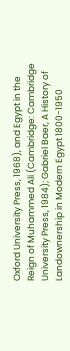Oxford University Press, 1968), and Egypt in the Reign of Muhammed Ali (Cambridge: Cambridge University Press, 1984); Gabriel Baer, A History of Landownership in Modern Egypt 1800-1950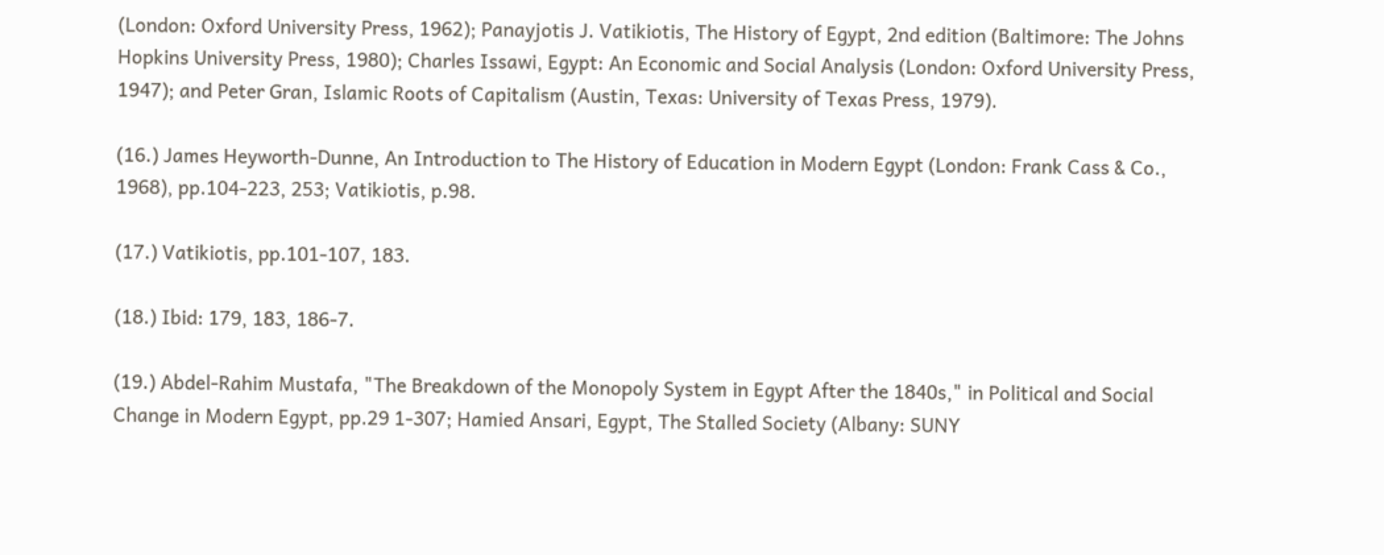(London: Oxford University Press, 1962); Panayjotis J. Vatikiotis, The History of Egypt, 2nd edition (Baltimore: The Johns Hopkins University Press, 1980); Charles Issawi, Egypt: An Economic and Social Analysis (London: Oxford University Press, 1947); and Peter Gran, Islamic Roots of Capitalism (Austin, Texas: University of Texas Press, 1979).

(16.) James Heyworth-Dunne, An Introduction to The History of Education in Modern Egypt (London: Frank Cass & Co., 1968), pp.104-223, 253; Vatikiotis, p.98.

(17.) Vatikiotis, pp.101-107, 183.

(18.) Ibid: 179, 183, 186-7.

(19.) Abdel-Rahim Mustafa, "The Breakdown of the Monopoly System in Egypt After the 1840s," in Political and Social Change in Modern Egypt, pp.29 1-307; Hamied Ansari, Egypt, The Stalled Society (Albany: SUNY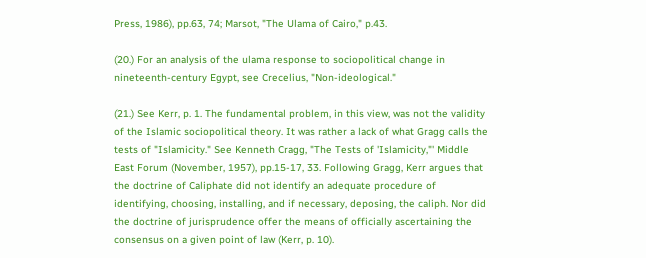Press, 1986), pp.63, 74; Marsot, "The Ulama of Cairo," p.43.

(20.) For an analysis of the ulama response to sociopolitical change in nineteenth-century Egypt, see Crecelius, "Non-ideological."

(21.) See Kerr, p. 1. The fundamental problem, in this view, was not the validity of the Islamic sociopolitical theory. It was rather a lack of what Gragg calls the tests of "Islamicity." See Kenneth Cragg, "The Tests of 'Islamicity,"' Middle East Forum (November, 1957), pp.15-17, 33. Following Gragg, Kerr argues that the doctrine of Caliphate did not identify an adequate procedure of identifying, choosing, installing, and if necessary, deposing, the caliph. Nor did the doctrine of jurisprudence offer the means of officially ascertaining the consensus on a given point of law (Kerr, p. 10).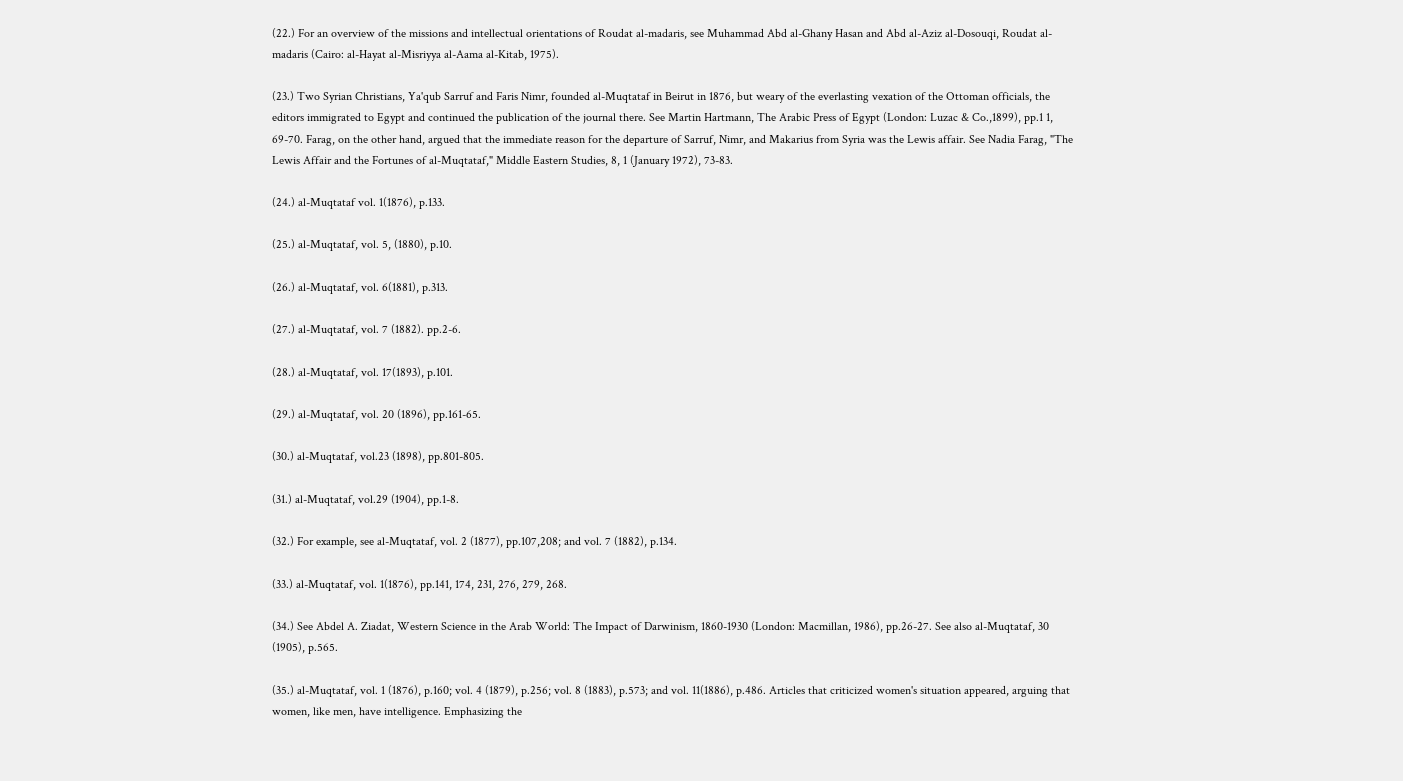(22.) For an overview of the missions and intellectual orientations of Roudat al-madaris, see Muhammad Abd al-Ghany Hasan and Abd al-Aziz al-Dosouqi, Roudat al-madaris (Cairo: al-Hayat al-Misriyya al-Aama al-Kitab, 1975).

(23.) Two Syrian Christians, Ya'qub Sarruf and Faris Nimr, founded al-Muqtataf in Beirut in 1876, but weary of the everlasting vexation of the Ottoman officials, the editors immigrated to Egypt and continued the publication of the journal there. See Martin Hartmann, The Arabic Press of Egypt (London: Luzac & Co.,1899), pp.1 1, 69-70. Farag, on the other hand, argued that the immediate reason for the departure of Sarruf, Nimr, and Makarius from Syria was the Lewis affair. See Nadia Farag, "The Lewis Affair and the Fortunes of al-Muqtataf," Middle Eastern Studies, 8, 1 (January 1972), 73-83.

(24.) al-Muqtataf vol. 1(1876), p.133.

(25.) al-Muqtataf, vol. 5, (1880), p.10.

(26.) al-Muqtataf, vol. 6(1881), p.313.

(27.) al-Muqtataf, vol. 7 (1882). pp.2-6.

(28.) al-Muqtataf, vol. 17(1893), p.101.

(29.) al-Muqtataf, vol. 20 (1896), pp.161-65.

(30.) al-Muqtataf, vol.23 (1898), pp.801-805.

(31.) al-Muqtataf, vol.29 (1904), pp.1-8.

(32.) For example, see al-Muqtataf, vol. 2 (1877), pp.107,208; and vol. 7 (1882), p.134.

(33.) al-Muqtataf, vol. 1(1876), pp.141, 174, 231, 276, 279, 268.

(34.) See Abdel A. Ziadat, Western Science in the Arab World: The Impact of Darwinism, 1860-1930 (London: Macmillan, 1986), pp.26-27. See also al-Muqtataf, 30 (1905), p.565.

(35.) al-Muqtataf, vol. 1 (1876), p.160; vol. 4 (1879), p.256; vol. 8 (1883), p.573; and vol. 11(1886), p.486. Articles that criticized women's situation appeared, arguing that women, like men, have intelligence. Emphasizing the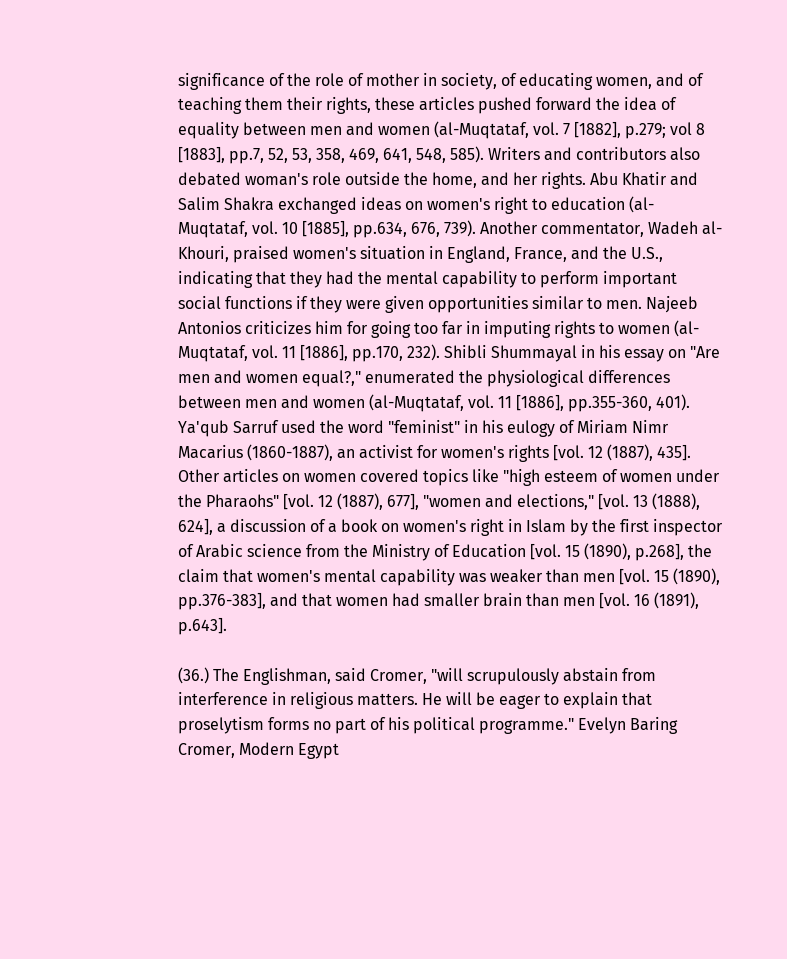significance of the role of mother in society, of educating women, and of teaching them their rights, these articles pushed forward the idea of equality between men and women (al-Muqtataf, vol. 7 [1882], p.279; vol 8 [1883], pp.7, 52, 53, 358, 469, 641, 548, 585). Writers and contributors also debated woman's role outside the home, and her rights. Abu Khatir and Salim Shakra exchanged ideas on women's right to education (al-Muqtataf, vol. 10 [1885], pp.634, 676, 739). Another commentator, Wadeh al-Khouri, praised women's situation in England, France, and the U.S., indicating that they had the mental capability to perform important social functions if they were given opportunities similar to men. Najeeb Antonios criticizes him for going too far in imputing rights to women (al-Muqtataf, vol. 11 [1886], pp.170, 232). Shibli Shummayal in his essay on "Are men and women equal?," enumerated the physiological differences between men and women (al-Muqtataf, vol. 11 [1886], pp.355-360, 401). Ya'qub Sarruf used the word "feminist" in his eulogy of Miriam Nimr Macarius (1860-1887), an activist for women's rights [vol. 12 (1887), 435]. Other articles on women covered topics like "high esteem of women under the Pharaohs" [vol. 12 (1887), 677], "women and elections," [vol. 13 (1888), 624], a discussion of a book on women's right in Islam by the first inspector of Arabic science from the Ministry of Education [vol. 15 (1890), p.268], the claim that women's mental capability was weaker than men [vol. 15 (1890), pp.376-383], and that women had smaller brain than men [vol. 16 (1891), p.643].

(36.) The Englishman, said Cromer, "will scrupulously abstain from interference in religious matters. He will be eager to explain that proselytism forms no part of his political programme." Evelyn Baring Cromer, Modern Egypt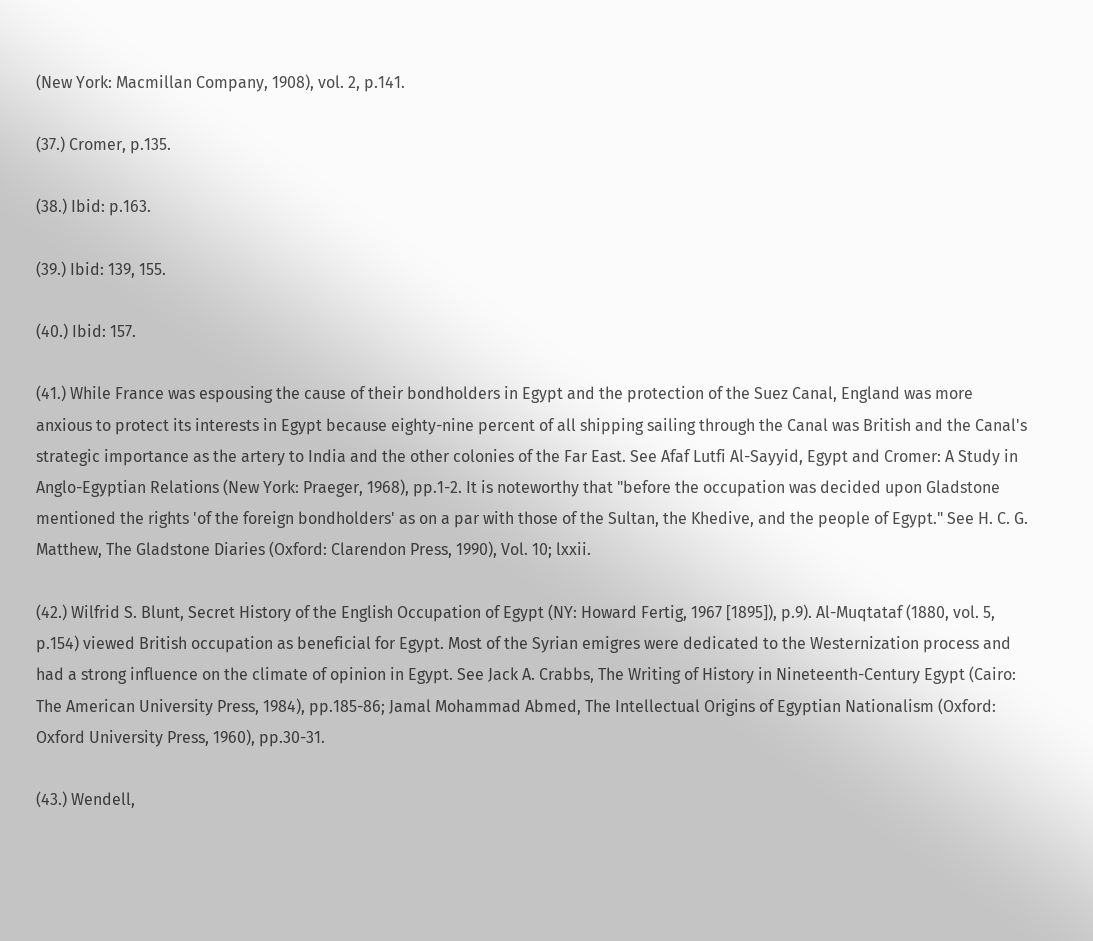(New York: Macmillan Company, 1908), vol. 2, p.141.

(37.) Cromer, p.135.

(38.) Ibid: p.163.

(39.) Ibid: 139, 155.

(40.) Ibid: 157.

(41.) While France was espousing the cause of their bondholders in Egypt and the protection of the Suez Canal, England was more anxious to protect its interests in Egypt because eighty-nine percent of all shipping sailing through the Canal was British and the Canal's strategic importance as the artery to India and the other colonies of the Far East. See Afaf Lutfi Al-Sayyid, Egypt and Cromer: A Study in Anglo-Egyptian Relations (New York: Praeger, 1968), pp.1-2. It is noteworthy that "before the occupation was decided upon Gladstone mentioned the rights 'of the foreign bondholders' as on a par with those of the Sultan, the Khedive, and the people of Egypt." See H. C. G. Matthew, The Gladstone Diaries (Oxford: Clarendon Press, 1990), Vol. 10; lxxii.

(42.) Wilfrid S. Blunt, Secret History of the English Occupation of Egypt (NY: Howard Fertig, 1967 [1895]), p.9). Al-Muqtataf (1880, vol. 5, p.154) viewed British occupation as beneficial for Egypt. Most of the Syrian emigres were dedicated to the Westernization process and had a strong influence on the climate of opinion in Egypt. See Jack A. Crabbs, The Writing of History in Nineteenth-Century Egypt (Cairo: The American University Press, 1984), pp.185-86; Jamal Mohammad Abmed, The Intellectual Origins of Egyptian Nationalism (Oxford: Oxford University Press, 1960), pp.30-31.

(43.) Wendell,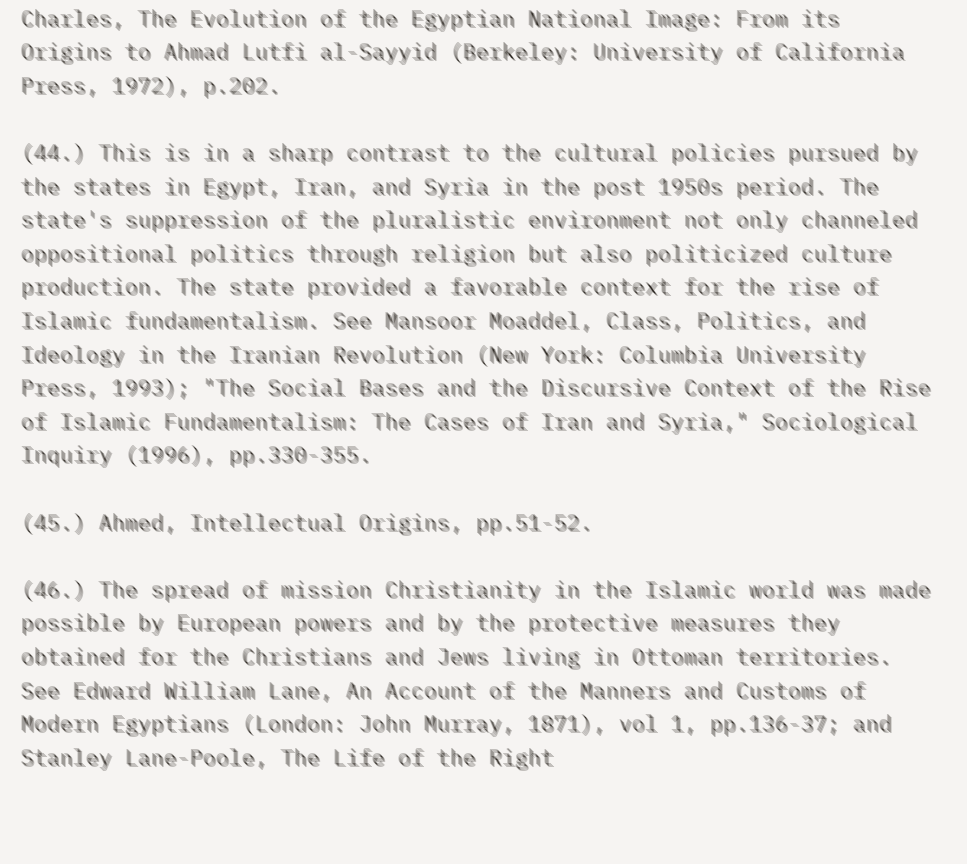Charles, The Evolution of the Egyptian National Image: From its Origins to Ahmad Lutfi al-Sayyid (Berkeley: University of California Press, 1972), p.202.

(44.) This is in a sharp contrast to the cultural policies pursued by the states in Egypt, Iran, and Syria in the post 1950s period. The state's suppression of the pluralistic environment not only channeled oppositional politics through religion but also politicized culture production. The state provided a favorable context for the rise of Islamic fundamentalism. See Mansoor Moaddel, Class, Politics, and Ideology in the Iranian Revolution (New York: Columbia University Press, 1993); "The Social Bases and the Discursive Context of the Rise of Islamic Fundamentalism: The Cases of Iran and Syria," Sociological Inquiry (1996), pp.330-355.

(45.) Ahmed, Intellectual Origins, pp.51-52.

(46.) The spread of mission Christianity in the Islamic world was made possible by European powers and by the protective measures they obtained for the Christians and Jews living in Ottoman territories. See Edward William Lane, An Account of the Manners and Customs of Modern Egyptians (London: John Murray, 1871), vol 1, pp.136-37; and Stanley Lane-Poole, The Life of the Right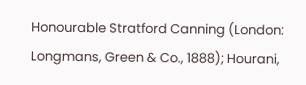Honourable Stratford Canning (London: Longmans, Green & Co., 1888); Hourani,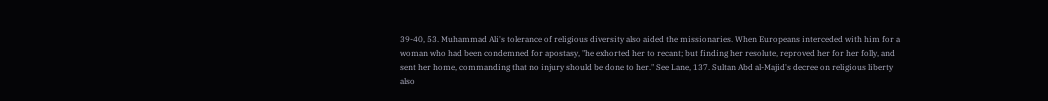39-40, 53. Muhammad Ali's tolerance of religious diversity also aided the missionaries. When Europeans interceded with him for a woman who had been condemned for apostasy, "he exhorted her to recant; but finding her resolute, reproved her for her folly, and sent her home, commanding that no injury should be done to her." See Lane, 137. Sultan Abd al-Majid's decree on religious liberty also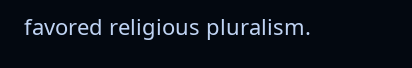favored religious pluralism.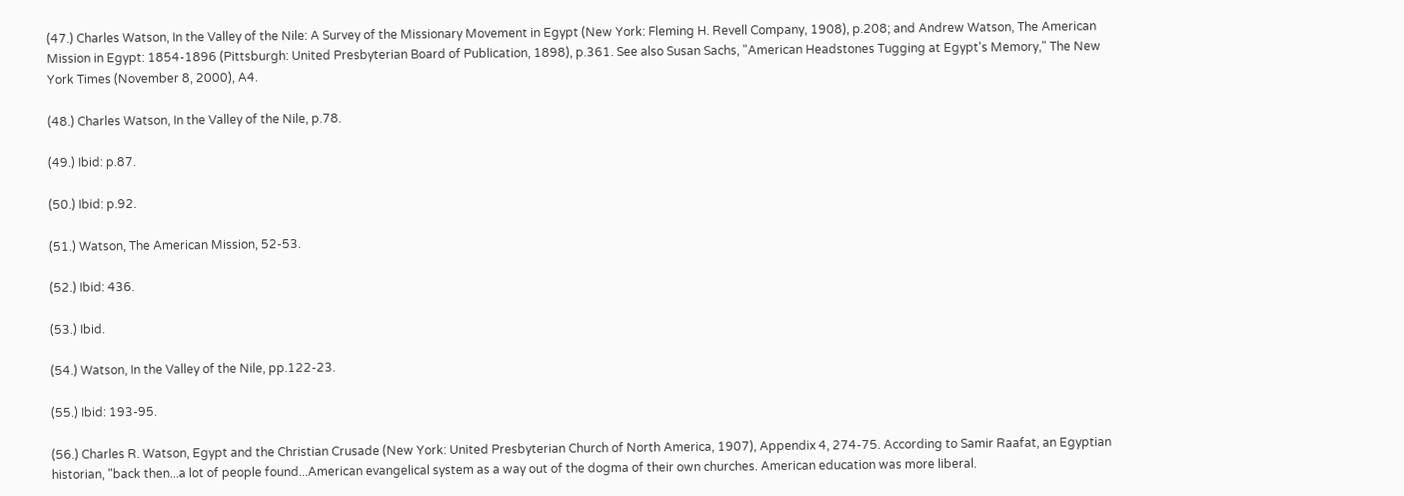(47.) Charles Watson, In the Valley of the Nile: A Survey of the Missionary Movement in Egypt (New York: Fleming H. Revell Company, 1908), p.208; and Andrew Watson, The American Mission in Egypt: 1854-1896 (Pittsburgh: United Presbyterian Board of Publication, 1898), p.361. See also Susan Sachs, "American Headstones Tugging at Egypt's Memory," The New York Times (November 8, 2000), A4.

(48.) Charles Watson, In the Valley of the Nile, p.78.

(49.) Ibid: p.87.

(50.) Ibid: p.92.

(51.) Watson, The American Mission, 52-53.

(52.) Ibid: 436.

(53.) Ibid.

(54.) Watson, In the Valley of the Nile, pp.122-23.

(55.) Ibid: 193-95.

(56.) Charles R. Watson, Egypt and the Christian Crusade (New York: United Presbyterian Church of North America, 1907), Appendix 4, 274-75. According to Samir Raafat, an Egyptian historian, "back then...a lot of people found...American evangelical system as a way out of the dogma of their own churches. American education was more liberal.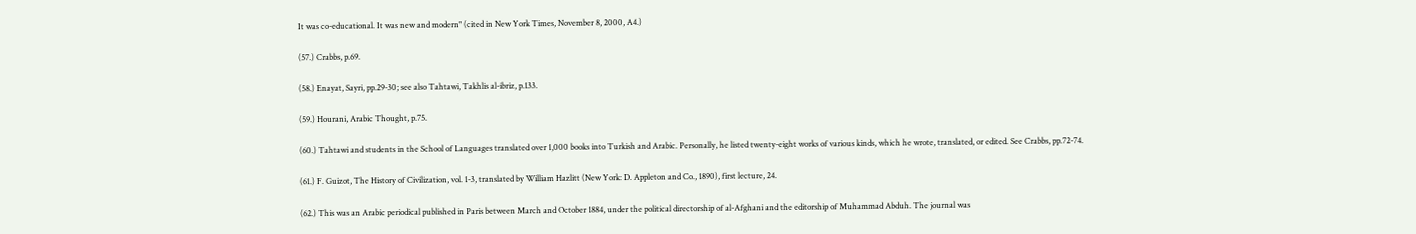It was co-educational. It was new and modern" (cited in New York Times, November 8, 2000, A4.)

(57.) Crabbs, p.69.

(58.) Enayat, Sayri, pp.29-30; see also Tahtawi, Takhlis al-ibriz, p.133.

(59.) Hourani, Arabic Thought, p.75.

(60.) Tahtawi and students in the School of Languages translated over 1,000 books into Turkish and Arabic. Personally, he listed twenty-eight works of various kinds, which he wrote, translated, or edited. See Crabbs, pp.72-74.

(61.) F. Guizot, The History of Civilization, vol. 1-3, translated by William Hazlitt (New York: D. Appleton and Co., 1890), first lecture, 24.

(62.) This was an Arabic periodical published in Paris between March and October 1884, under the political directorship of al-Afghani and the editorship of Muhammad Abduh. The journal was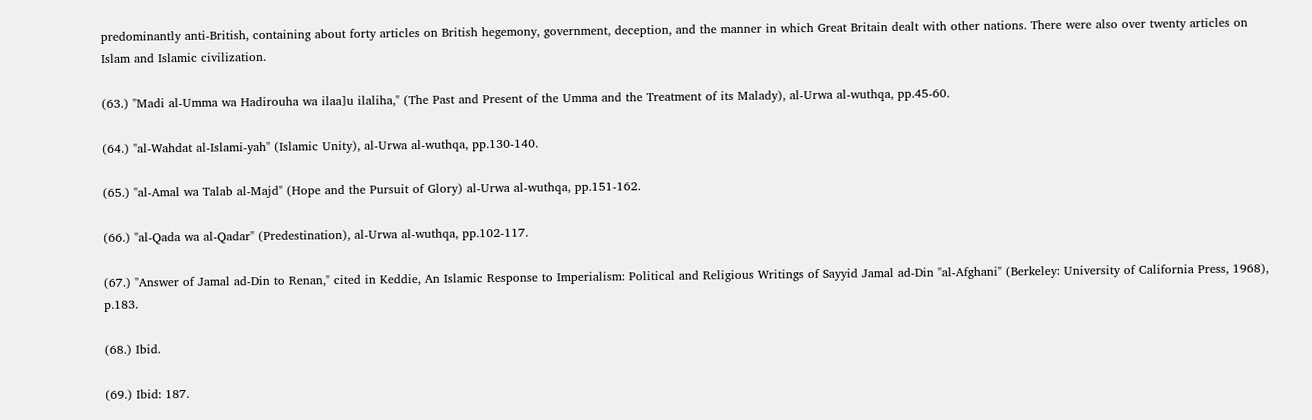predominantly anti-British, containing about forty articles on British hegemony, government, deception, and the manner in which Great Britain dealt with other nations. There were also over twenty articles on Islam and Islamic civilization.

(63.) "Madi al-Umma wa Hadirouha wa ilaa]u ilaliha," (The Past and Present of the Umma and the Treatment of its Malady), al-Urwa al-wuthqa, pp.45-60.

(64.) "al-Wahdat al-Islami-yah" (Islamic Unity), al-Urwa al-wuthqa, pp.130-140.

(65.) "al-Amal wa Talab al-Majd" (Hope and the Pursuit of Glory) al-Urwa al-wuthqa, pp.151-162.

(66.) "al-Qada wa al-Qadar" (Predestination), al-Urwa al-wuthqa, pp.102-117.

(67.) "Answer of Jamal ad-Din to Renan," cited in Keddie, An Islamic Response to Imperialism: Political and Religious Writings of Sayyid Jamal ad-Din "al-Afghani" (Berkeley: University of California Press, 1968), p.183.

(68.) Ibid.

(69.) Ibid: 187.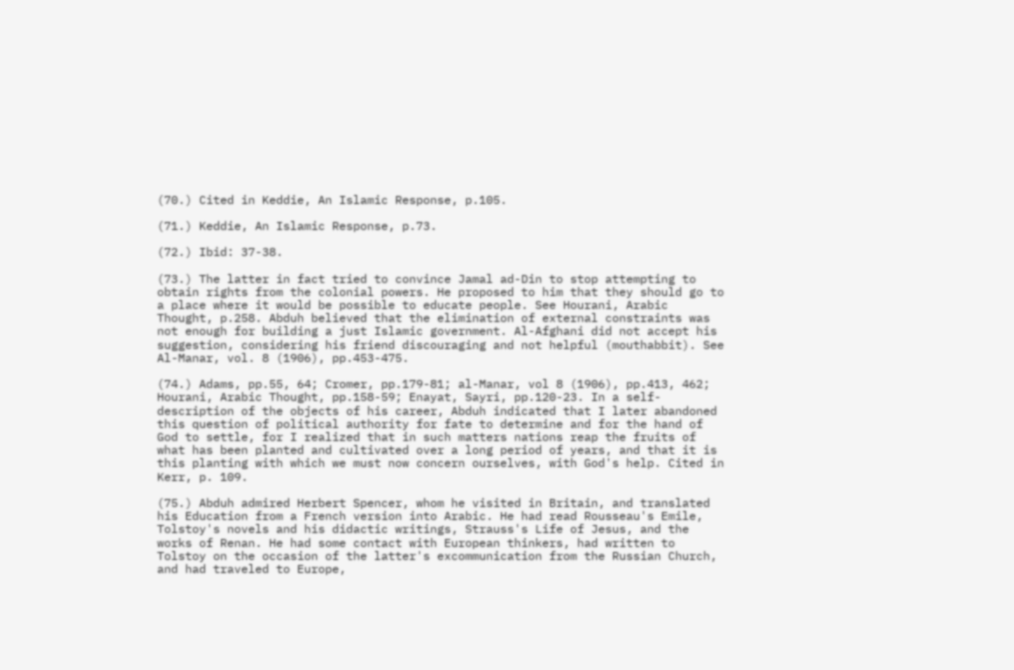(70.) Cited in Keddie, An Islamic Response, p.105.

(71.) Keddie, An Islamic Response, p.73.

(72.) Ibid: 37-38.

(73.) The latter in fact tried to convince Jamal ad-Din to stop attempting to obtain rights from the colonial powers. He proposed to him that they should go to a place where it would be possible to educate people. See Hourani, Arabic Thought, p.258. Abduh believed that the elimination of external constraints was not enough for building a just Islamic government. Al-Afghani did not accept his suggestion, considering his friend discouraging and not helpful (mouthabbit). See Al-Manar, vol. 8 (1906), pp.453-475.

(74.) Adams, pp.55, 64; Cromer, pp.179-81; al-Manar, vol 8 (1906), pp.413, 462; Hourani, Arabic Thought, pp.158-59; Enayat, Sayri, pp.120-23. In a self-description of the objects of his career, Abduh indicated that I later abandoned this question of political authority for fate to determine and for the hand of God to settle, for I realized that in such matters nations reap the fruits of what has been planted and cultivated over a long period of years, and that it is this planting with which we must now concern ourselves, with God's help. Cited in Kerr, p. 109.

(75.) Abduh admired Herbert Spencer, whom he visited in Britain, and translated his Education from a French version into Arabic. He had read Rousseau's Emile, Tolstoy's novels and his didactic writings, Strauss's Life of Jesus, and the works of Renan. He had some contact with European thinkers, had written to Tolstoy on the occasion of the latter's excommunication from the Russian Church, and had traveled to Europe,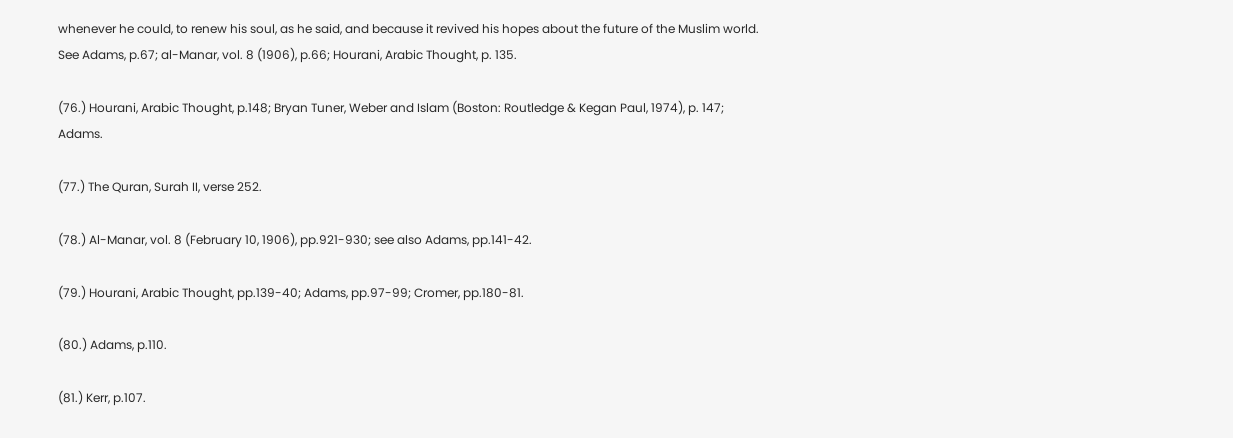whenever he could, to renew his soul, as he said, and because it revived his hopes about the future of the Muslim world. See Adams, p.67; al-Manar, vol. 8 (1906), p.66; Hourani, Arabic Thought, p. 135.

(76.) Hourani, Arabic Thought, p.148; Bryan Tuner, Weber and Islam (Boston: Routledge & Kegan Paul, 1974), p. 147; Adams.

(77.) The Quran, Surah II, verse 252.

(78.) Al-Manar, vol. 8 (February 10, 1906), pp.921-930; see also Adams, pp.141-42.

(79.) Hourani, Arabic Thought, pp.139-40; Adams, pp.97-99; Cromer, pp.180-81.

(80.) Adams, p.110.

(81.) Kerr, p.107.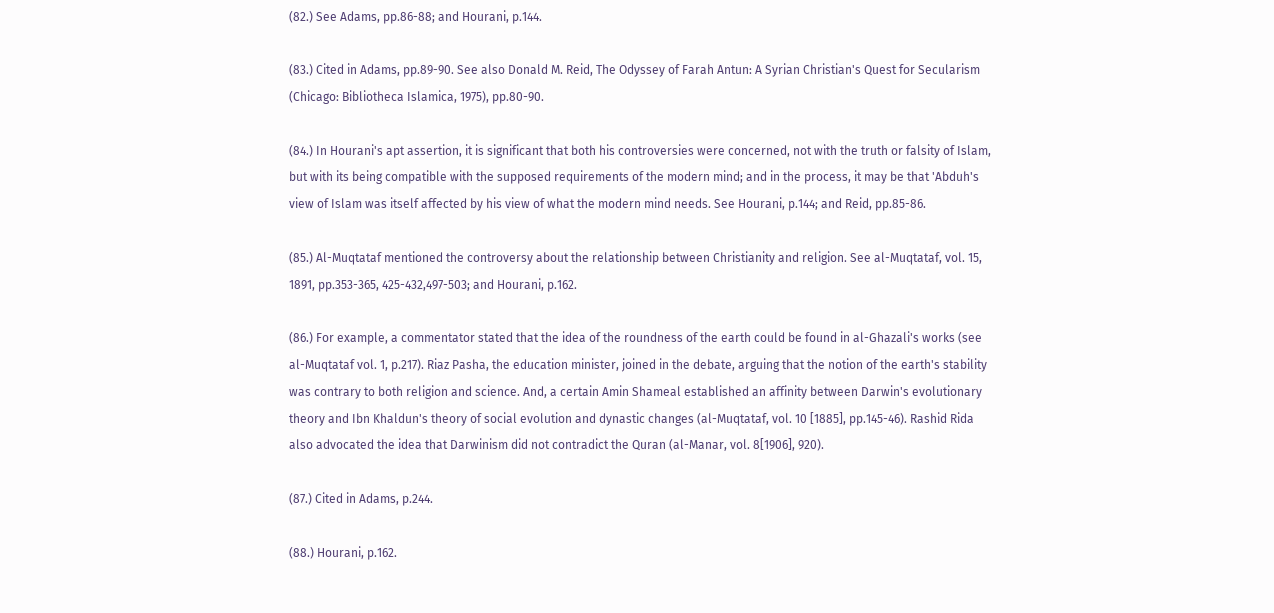(82.) See Adams, pp.86-88; and Hourani, p.144.

(83.) Cited in Adams, pp.89-90. See also Donald M. Reid, The Odyssey of Farah Antun: A Syrian Christian's Quest for Secularism (Chicago: Bibliotheca Islamica, 1975), pp.80-90.

(84.) In Hourani's apt assertion, it is significant that both his controversies were concerned, not with the truth or falsity of Islam, but with its being compatible with the supposed requirements of the modern mind; and in the process, it may be that 'Abduh's view of Islam was itself affected by his view of what the modern mind needs. See Hourani, p.144; and Reid, pp.85-86.

(85.) Al-Muqtataf mentioned the controversy about the relationship between Christianity and religion. See al-Muqtataf, vol. 15, 1891, pp.353-365, 425-432,497-503; and Hourani, p.162.

(86.) For example, a commentator stated that the idea of the roundness of the earth could be found in al-Ghazali's works (see al-Muqtataf vol. 1, p.217). Riaz Pasha, the education minister, joined in the debate, arguing that the notion of the earth's stability was contrary to both religion and science. And, a certain Amin Shameal established an affinity between Darwin's evolutionary theory and Ibn Khaldun's theory of social evolution and dynastic changes (al-Muqtataf, vol. 10 [1885], pp.145-46). Rashid Rida also advocated the idea that Darwinism did not contradict the Quran (al-Manar, vol. 8[1906], 920).

(87.) Cited in Adams, p.244.

(88.) Hourani, p.162.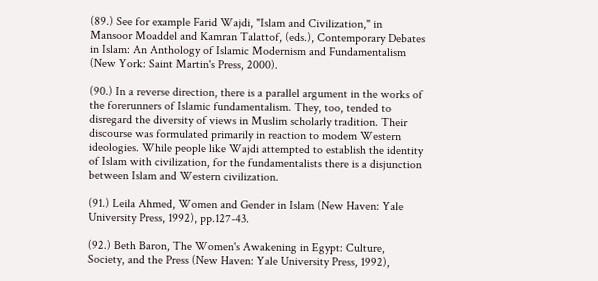(89.) See for example Farid Wajdi, "Islam and Civilization," in Mansoor Moaddel and Kamran Talattof, (eds.), Contemporary Debates in Islam: An Anthology of Islamic Modernism and Fundamentalism (New York: Saint Martin's Press, 2000).

(90.) In a reverse direction, there is a parallel argument in the works of the forerunners of Islamic fundamentalism. They, too, tended to disregard the diversity of views in Muslim scholarly tradition. Their discourse was formulated primarily in reaction to modem Western ideologies. While people like Wajdi attempted to establish the identity of Islam with civilization, for the fundamentalists there is a disjunction between Islam and Western civilization.

(91.) Leila Ahmed, Women and Gender in Islam (New Haven: Yale University Press, 1992), pp.127-43.

(92.) Beth Baron, The Women's Awakening in Egypt: Culture, Society, and the Press (New Haven: Yale University Press, 1992),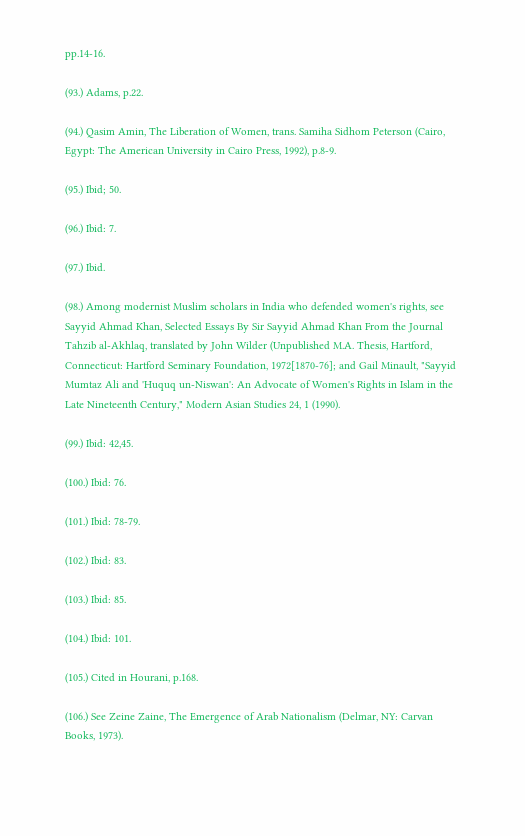pp.14-16.

(93.) Adams, p.22.

(94.) Qasim Amin, The Liberation of Women, trans. Samiha Sidhom Peterson (Cairo, Egypt: The American University in Cairo Press, 1992), p.8-9.

(95.) Ibid; 50.

(96.) Ibid: 7.

(97.) Ibid.

(98.) Among modernist Muslim scholars in India who defended women's rights, see Sayyid Ahmad Khan, Selected Essays By Sir Sayyid Ahmad Khan From the Journal Tahzib al-Akhlaq, translated by John Wilder (Unpublished M.A. Thesis, Hartford, Connecticut: Hartford Seminary Foundation, 1972[1870-76]; and Gail Minault, "Sayyid Mumtaz Ali and 'Huquq un-Niswan': An Advocate of Women's Rights in Islam in the Late Nineteenth Century," Modern Asian Studies 24, 1 (1990).

(99.) Ibid: 42,45.

(100.) Ibid: 76.

(101.) Ibid: 78-79.

(102.) Ibid: 83.

(103.) Ibid: 85.

(104.) Ibid: 101.

(105.) Cited in Hourani, p.168.

(106.) See Zeine Zaine, The Emergence of Arab Nationalism (Delmar, NY: Carvan Books, 1973).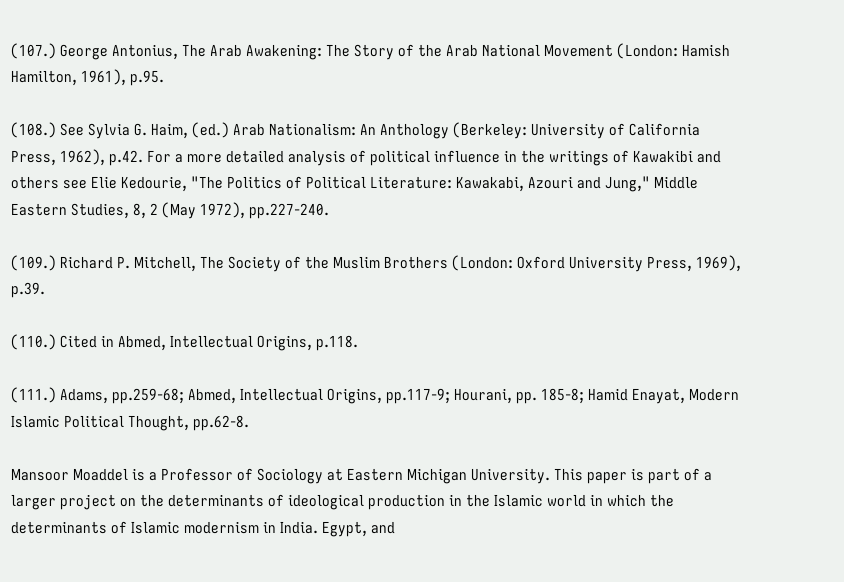(107.) George Antonius, The Arab Awakening: The Story of the Arab National Movement (London: Hamish Hamilton, 1961), p.95.

(108.) See Sylvia G. Haim, (ed.) Arab Nationalism: An Anthology (Berkeley: University of California Press, 1962), p.42. For a more detailed analysis of political influence in the writings of Kawakibi and others see Elie Kedourie, "The Politics of Political Literature: Kawakabi, Azouri and Jung," Middle Eastern Studies, 8, 2 (May 1972), pp.227-240.

(109.) Richard P. Mitchell, The Society of the Muslim Brothers (London: Oxford University Press, 1969), p.39.

(110.) Cited in Abmed, Intellectual Origins, p.118.

(111.) Adams, pp.259-68; Abmed, Intellectual Origins, pp.117-9; Hourani, pp. 185-8; Hamid Enayat, Modern Islamic Political Thought, pp.62-8.

Mansoor Moaddel is a Professor of Sociology at Eastern Michigan University. This paper is part of a larger project on the determinants of ideological production in the Islamic world in which the determinants of Islamic modernism in India. Egypt, and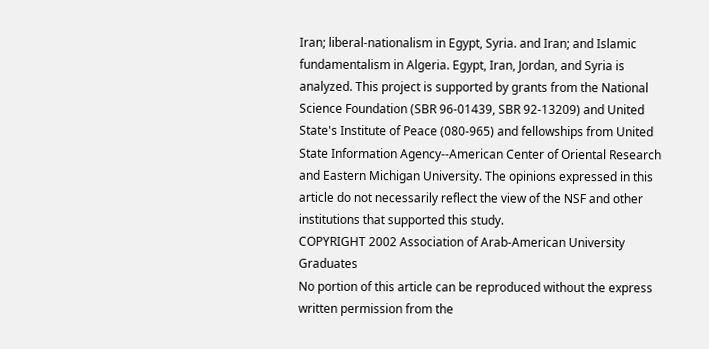Iran; liberal-nationalism in Egypt, Syria. and Iran; and Islamic fundamentalism in Algeria. Egypt, Iran, Jordan, and Syria is analyzed. This project is supported by grants from the National Science Foundation (SBR 96-01439, SBR 92-13209) and United State's Institute of Peace (080-965) and fellowships from United State Information Agency--American Center of Oriental Research and Eastern Michigan University. The opinions expressed in this article do not necessarily reflect the view of the NSF and other institutions that supported this study.
COPYRIGHT 2002 Association of Arab-American University Graduates
No portion of this article can be reproduced without the express written permission from the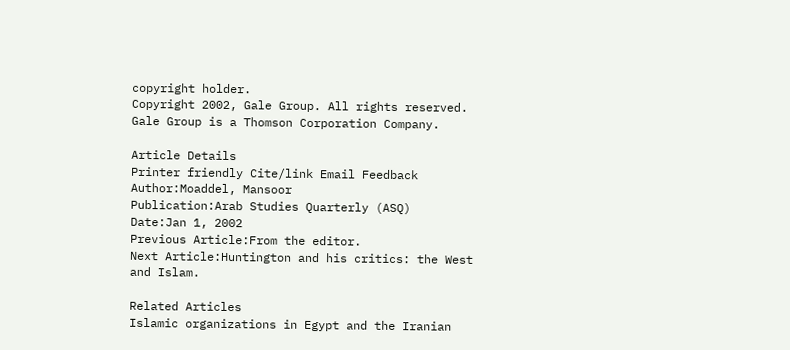copyright holder.
Copyright 2002, Gale Group. All rights reserved. Gale Group is a Thomson Corporation Company.

Article Details
Printer friendly Cite/link Email Feedback
Author:Moaddel, Mansoor
Publication:Arab Studies Quarterly (ASQ)
Date:Jan 1, 2002
Previous Article:From the editor.
Next Article:Huntington and his critics: the West and Islam.

Related Articles
Islamic organizations in Egypt and the Iranian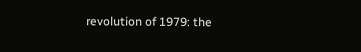revolution of 1979: the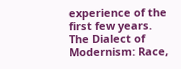experience of the first few years.
The Dialect of Modernism: Race,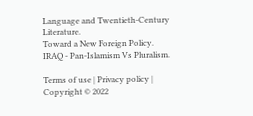Language and Twentieth-Century Literature.
Toward a New Foreign Policy.
IRAQ - Pan-Islamism Vs Pluralism.

Terms of use | Privacy policy | Copyright © 2022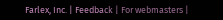Farlex, Inc. | Feedback | For webmasters |